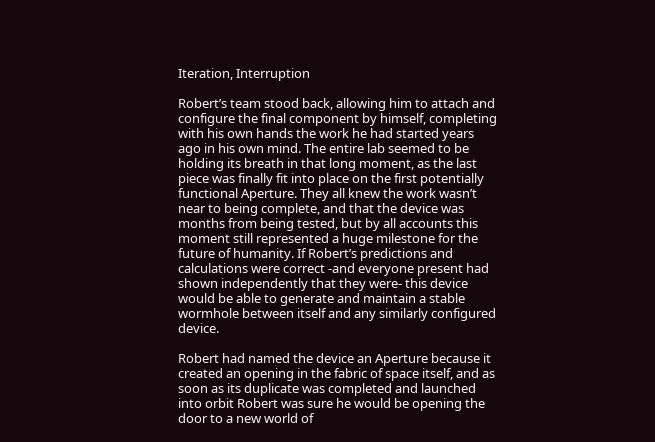Iteration, Interruption

Robert’s team stood back, allowing him to attach and configure the final component by himself, completing with his own hands the work he had started years ago in his own mind. The entire lab seemed to be holding its breath in that long moment, as the last piece was finally fit into place on the first potentially functional Aperture. They all knew the work wasn’t near to being complete, and that the device was months from being tested, but by all accounts this moment still represented a huge milestone for the future of humanity. If Robert’s predictions and calculations were correct -and everyone present had shown independently that they were- this device would be able to generate and maintain a stable wormhole between itself and any similarly configured device.

Robert had named the device an Aperture because it created an opening in the fabric of space itself, and as soon as its duplicate was completed and launched into orbit Robert was sure he would be opening the door to a new world of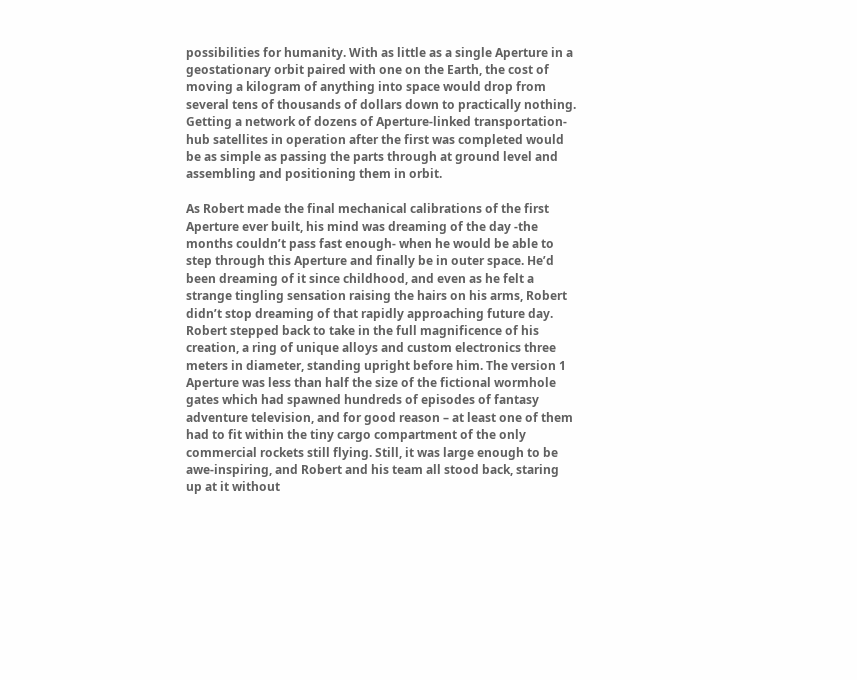possibilities for humanity. With as little as a single Aperture in a geostationary orbit paired with one on the Earth, the cost of moving a kilogram of anything into space would drop from several tens of thousands of dollars down to practically nothing. Getting a network of dozens of Aperture-linked transportation-hub satellites in operation after the first was completed would be as simple as passing the parts through at ground level and assembling and positioning them in orbit.

As Robert made the final mechanical calibrations of the first Aperture ever built, his mind was dreaming of the day -the months couldn’t pass fast enough- when he would be able to step through this Aperture and finally be in outer space. He’d been dreaming of it since childhood, and even as he felt a strange tingling sensation raising the hairs on his arms, Robert didn’t stop dreaming of that rapidly approaching future day. Robert stepped back to take in the full magnificence of his creation, a ring of unique alloys and custom electronics three meters in diameter, standing upright before him. The version 1 Aperture was less than half the size of the fictional wormhole gates which had spawned hundreds of episodes of fantasy adventure television, and for good reason – at least one of them had to fit within the tiny cargo compartment of the only commercial rockets still flying. Still, it was large enough to be awe-inspiring, and Robert and his team all stood back, staring up at it without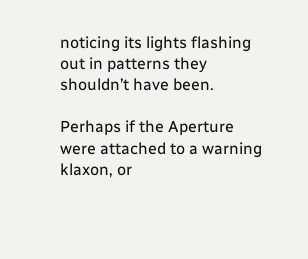noticing its lights flashing out in patterns they shouldn’t have been.

Perhaps if the Aperture were attached to a warning klaxon, or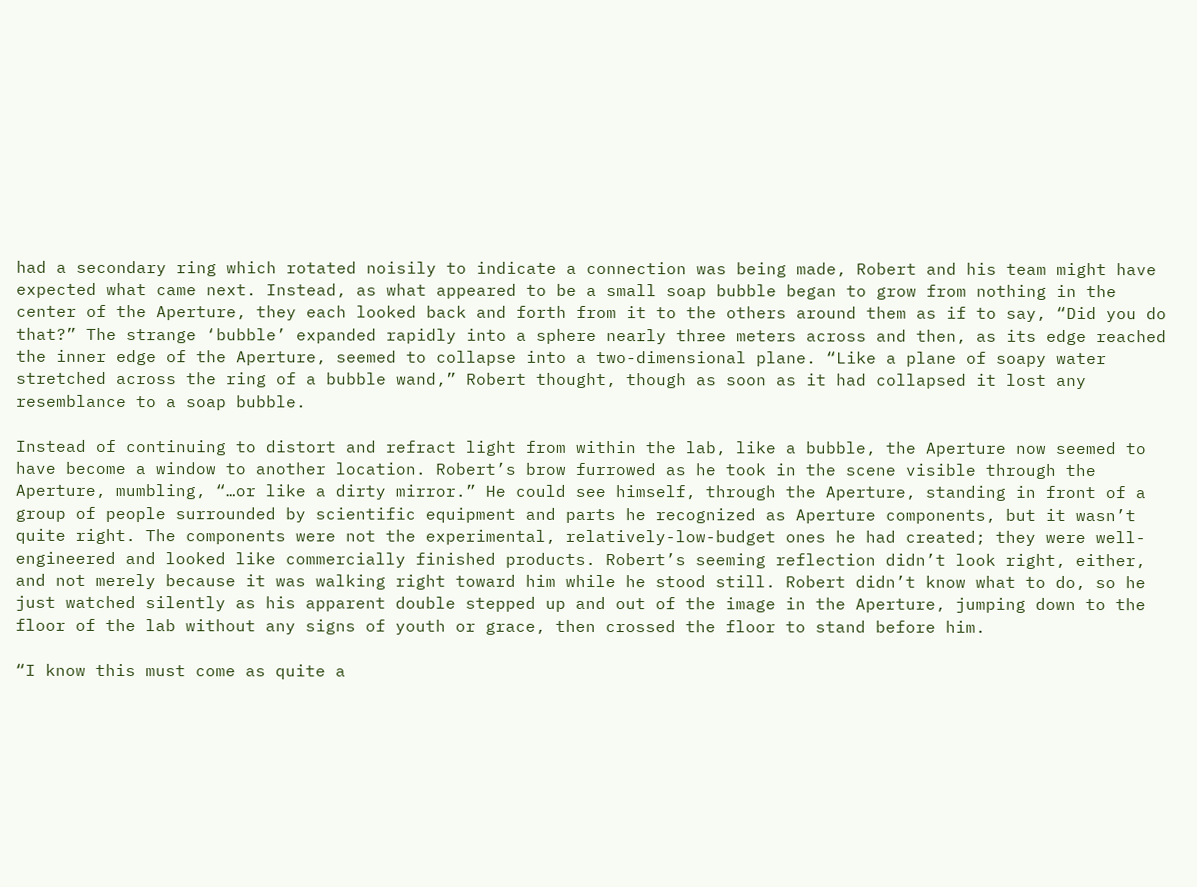had a secondary ring which rotated noisily to indicate a connection was being made, Robert and his team might have expected what came next. Instead, as what appeared to be a small soap bubble began to grow from nothing in the center of the Aperture, they each looked back and forth from it to the others around them as if to say, “Did you do that?” The strange ‘bubble’ expanded rapidly into a sphere nearly three meters across and then, as its edge reached the inner edge of the Aperture, seemed to collapse into a two-dimensional plane. “Like a plane of soapy water stretched across the ring of a bubble wand,” Robert thought, though as soon as it had collapsed it lost any resemblance to a soap bubble.

Instead of continuing to distort and refract light from within the lab, like a bubble, the Aperture now seemed to have become a window to another location. Robert’s brow furrowed as he took in the scene visible through the Aperture, mumbling, “…or like a dirty mirror.” He could see himself, through the Aperture, standing in front of a group of people surrounded by scientific equipment and parts he recognized as Aperture components, but it wasn’t quite right. The components were not the experimental, relatively-low-budget ones he had created; they were well-engineered and looked like commercially finished products. Robert’s seeming reflection didn’t look right, either, and not merely because it was walking right toward him while he stood still. Robert didn’t know what to do, so he just watched silently as his apparent double stepped up and out of the image in the Aperture, jumping down to the floor of the lab without any signs of youth or grace, then crossed the floor to stand before him.

“I know this must come as quite a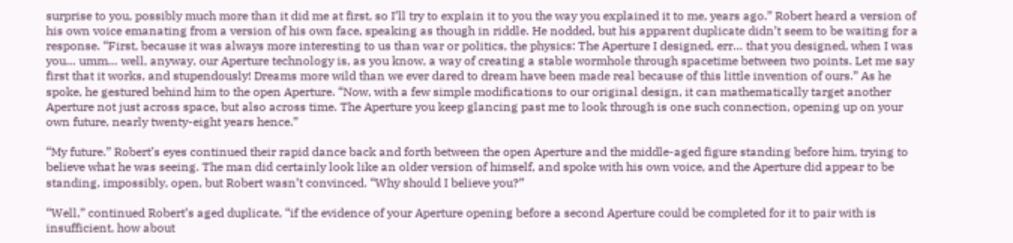surprise to you, possibly much more than it did me at first, so I’ll try to explain it to you the way you explained it to me, years ago.” Robert heard a version of his own voice emanating from a version of his own face, speaking as though in riddle. He nodded, but his apparent duplicate didn’t seem to be waiting for a response. “First, because it was always more interesting to us than war or politics, the physics: The Aperture I designed, err… that you designed, when I was you… umm… well, anyway, our Aperture technology is, as you know, a way of creating a stable wormhole through spacetime between two points. Let me say first that it works, and stupendously! Dreams more wild than we ever dared to dream have been made real because of this little invention of ours.” As he spoke, he gestured behind him to the open Aperture. “Now, with a few simple modifications to our original design, it can mathematically target another Aperture not just across space, but also across time. The Aperture you keep glancing past me to look through is one such connection, opening up on your own future, nearly twenty-eight years hence.”

“My future.” Robert’s eyes continued their rapid dance back and forth between the open Aperture and the middle-aged figure standing before him, trying to believe what he was seeing. The man did certainly look like an older version of himself, and spoke with his own voice, and the Aperture did appear to be standing, impossibly, open, but Robert wasn’t convinced. “Why should I believe you?”

“Well,” continued Robert’s aged duplicate, “if the evidence of your Aperture opening before a second Aperture could be completed for it to pair with is insufficient, how about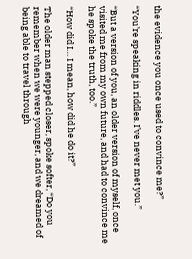the evidence you once used to convince me?”

“You’re speaking in riddles. I’ve never met you.”

“But a version of you, an older version of myself, once visited me from my own future, and had to convince me he spoke the truth, too.”

“How did I… I mean, how did he do it?”

The older man stepped closer, spoke softer, “Do you remember when we were younger, and we dreamed of being able to travel through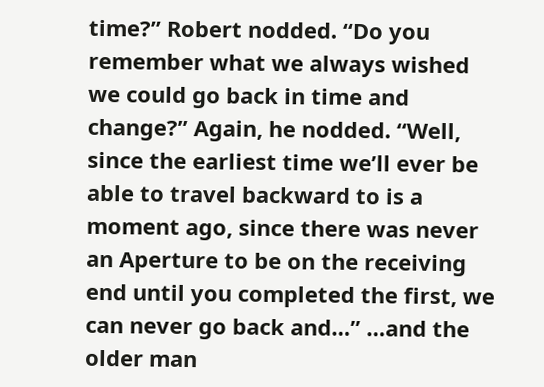time?” Robert nodded. “Do you remember what we always wished we could go back in time and change?” Again, he nodded. “Well, since the earliest time we’ll ever be able to travel backward to is a moment ago, since there was never an Aperture to be on the receiving end until you completed the first, we can never go back and…” …and the older man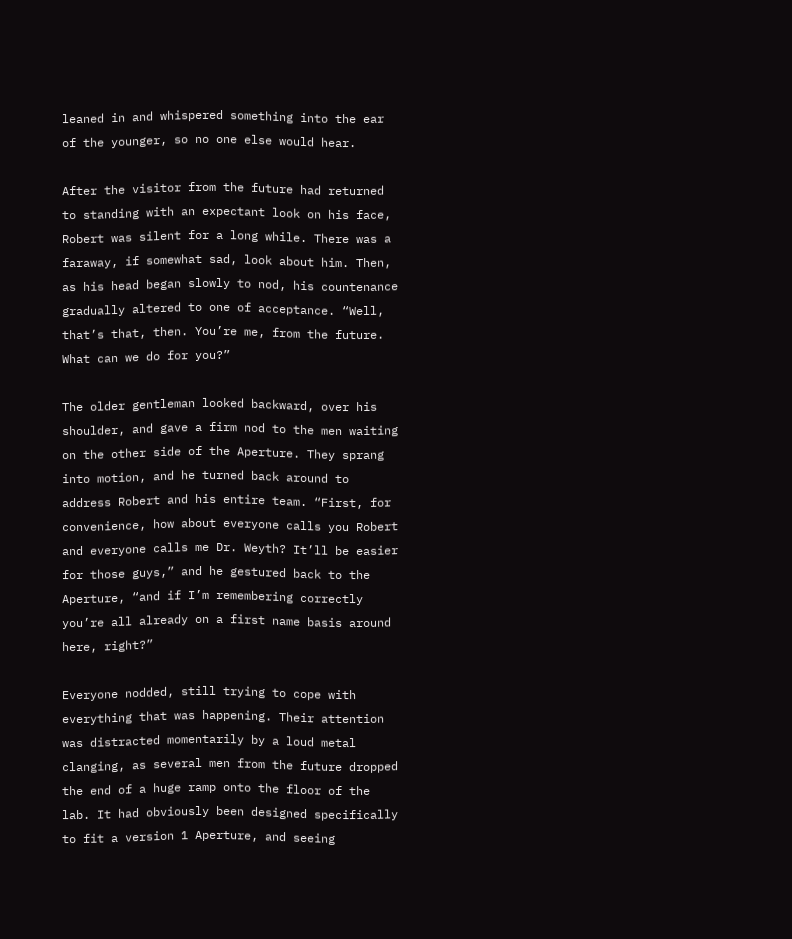leaned in and whispered something into the ear of the younger, so no one else would hear.

After the visitor from the future had returned to standing with an expectant look on his face, Robert was silent for a long while. There was a faraway, if somewhat sad, look about him. Then, as his head began slowly to nod, his countenance gradually altered to one of acceptance. “Well, that’s that, then. You’re me, from the future. What can we do for you?”

The older gentleman looked backward, over his shoulder, and gave a firm nod to the men waiting on the other side of the Aperture. They sprang into motion, and he turned back around to address Robert and his entire team. “First, for convenience, how about everyone calls you Robert and everyone calls me Dr. Weyth? It’ll be easier for those guys,” and he gestured back to the Aperture, “and if I’m remembering correctly you’re all already on a first name basis around here, right?”

Everyone nodded, still trying to cope with everything that was happening. Their attention was distracted momentarily by a loud metal clanging, as several men from the future dropped the end of a huge ramp onto the floor of the lab. It had obviously been designed specifically to fit a version 1 Aperture, and seeing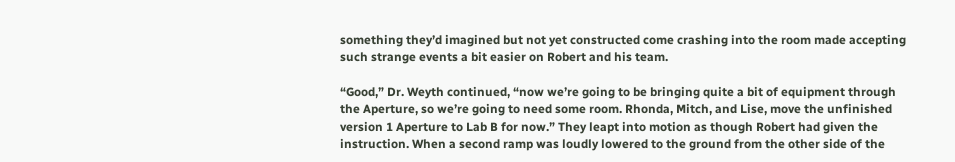something they’d imagined but not yet constructed come crashing into the room made accepting such strange events a bit easier on Robert and his team.

“Good,” Dr. Weyth continued, “now we’re going to be bringing quite a bit of equipment through the Aperture, so we’re going to need some room. Rhonda, Mitch, and Lise, move the unfinished version 1 Aperture to Lab B for now.” They leapt into motion as though Robert had given the instruction. When a second ramp was loudly lowered to the ground from the other side of the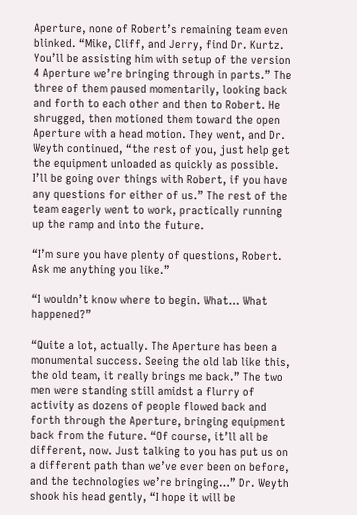Aperture, none of Robert’s remaining team even blinked. “Mike, Cliff, and Jerry, find Dr. Kurtz. You’ll be assisting him with setup of the version 4 Aperture we’re bringing through in parts.” The three of them paused momentarily, looking back and forth to each other and then to Robert. He shrugged, then motioned them toward the open Aperture with a head motion. They went, and Dr. Weyth continued, “the rest of you, just help get the equipment unloaded as quickly as possible. I’ll be going over things with Robert, if you have any questions for either of us.” The rest of the team eagerly went to work, practically running up the ramp and into the future.

“I’m sure you have plenty of questions, Robert. Ask me anything you like.”

“I wouldn’t know where to begin. What… What happened?”

“Quite a lot, actually. The Aperture has been a monumental success. Seeing the old lab like this, the old team, it really brings me back.” The two men were standing still amidst a flurry of activity as dozens of people flowed back and forth through the Aperture, bringing equipment back from the future. “Of course, it’ll all be different, now. Just talking to you has put us on a different path than we’ve ever been on before, and the technologies we’re bringing…” Dr. Weyth shook his head gently, “I hope it will be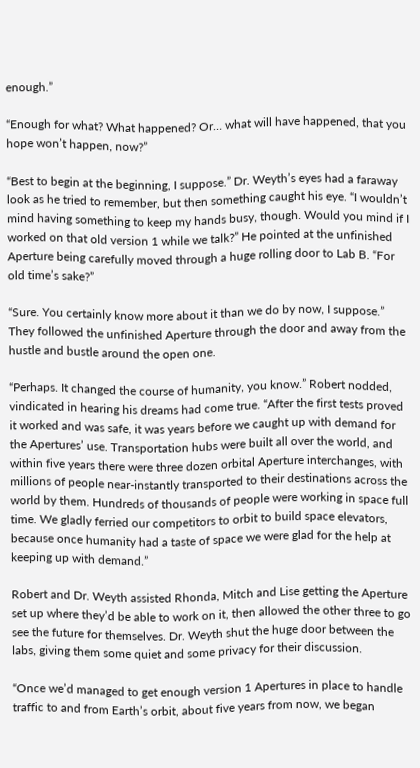enough.”

“Enough for what? What happened? Or… what will have happened, that you hope won’t happen, now?”

“Best to begin at the beginning, I suppose.” Dr. Weyth’s eyes had a faraway look as he tried to remember, but then something caught his eye. “I wouldn’t mind having something to keep my hands busy, though. Would you mind if I worked on that old version 1 while we talk?” He pointed at the unfinished Aperture being carefully moved through a huge rolling door to Lab B. “For old time’s sake?”

“Sure. You certainly know more about it than we do by now, I suppose.” They followed the unfinished Aperture through the door and away from the hustle and bustle around the open one.

“Perhaps. It changed the course of humanity, you know.” Robert nodded, vindicated in hearing his dreams had come true. “After the first tests proved it worked and was safe, it was years before we caught up with demand for the Apertures’ use. Transportation hubs were built all over the world, and within five years there were three dozen orbital Aperture interchanges, with millions of people near-instantly transported to their destinations across the world by them. Hundreds of thousands of people were working in space full time. We gladly ferried our competitors to orbit to build space elevators, because once humanity had a taste of space we were glad for the help at keeping up with demand.”

Robert and Dr. Weyth assisted Rhonda, Mitch and Lise getting the Aperture set up where they’d be able to work on it, then allowed the other three to go see the future for themselves. Dr. Weyth shut the huge door between the labs, giving them some quiet and some privacy for their discussion.

“Once we’d managed to get enough version 1 Apertures in place to handle traffic to and from Earth’s orbit, about five years from now, we began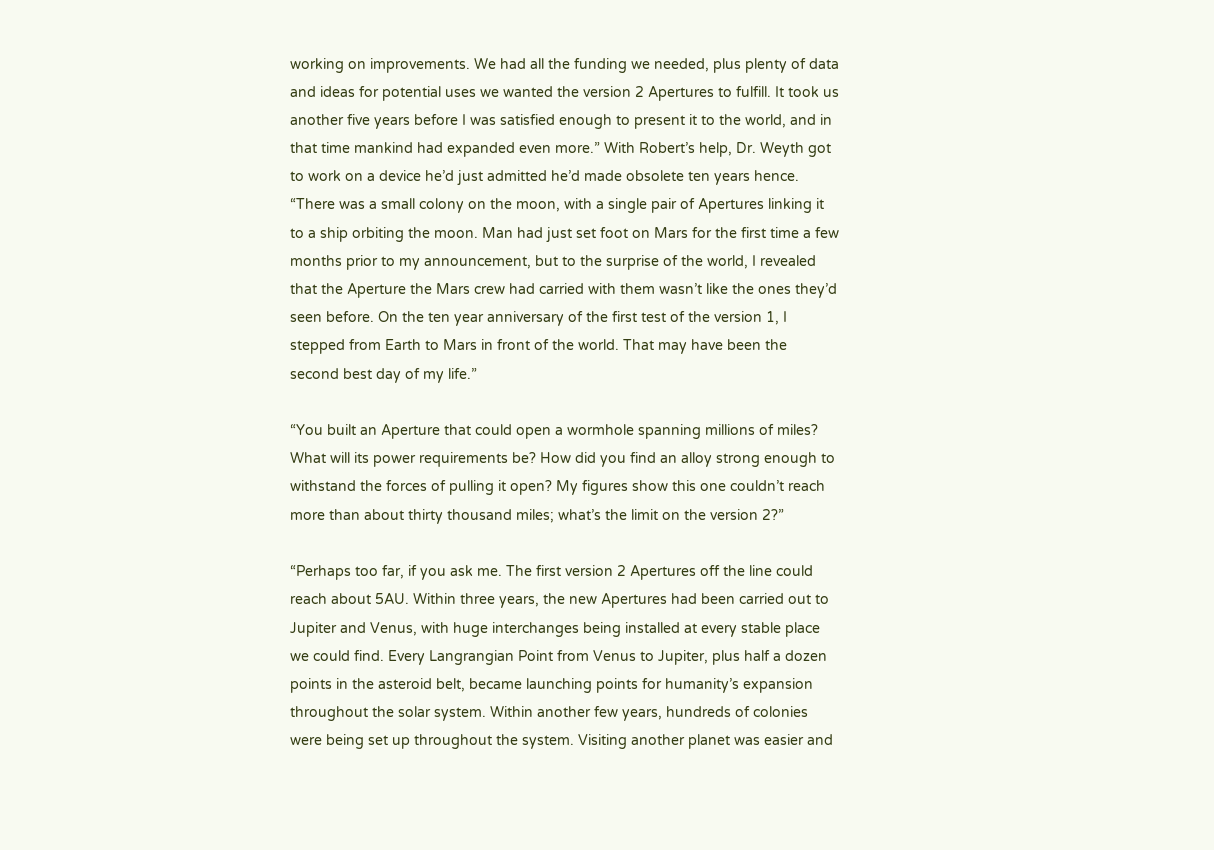working on improvements. We had all the funding we needed, plus plenty of data and ideas for potential uses we wanted the version 2 Apertures to fulfill. It took us another five years before I was satisfied enough to present it to the world, and in that time mankind had expanded even more.” With Robert’s help, Dr. Weyth got to work on a device he’d just admitted he’d made obsolete ten years hence. “There was a small colony on the moon, with a single pair of Apertures linking it to a ship orbiting the moon. Man had just set foot on Mars for the first time a few months prior to my announcement, but to the surprise of the world, I revealed that the Aperture the Mars crew had carried with them wasn’t like the ones they’d seen before. On the ten year anniversary of the first test of the version 1, I stepped from Earth to Mars in front of the world. That may have been the second best day of my life.”

“You built an Aperture that could open a wormhole spanning millions of miles? What will its power requirements be? How did you find an alloy strong enough to withstand the forces of pulling it open? My figures show this one couldn’t reach more than about thirty thousand miles; what’s the limit on the version 2?”

“Perhaps too far, if you ask me. The first version 2 Apertures off the line could reach about 5AU. Within three years, the new Apertures had been carried out to Jupiter and Venus, with huge interchanges being installed at every stable place we could find. Every Langrangian Point from Venus to Jupiter, plus half a dozen points in the asteroid belt, became launching points for humanity’s expansion throughout the solar system. Within another few years, hundreds of colonies were being set up throughout the system. Visiting another planet was easier and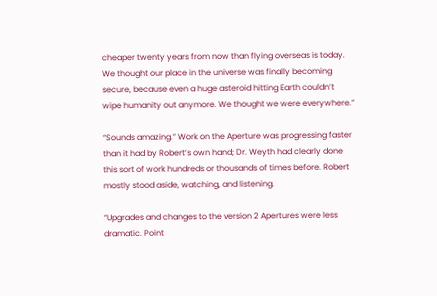cheaper twenty years from now than flying overseas is today. We thought our place in the universe was finally becoming secure, because even a huge asteroid hitting Earth couldn’t wipe humanity out anymore. We thought we were everywhere.”

“Sounds amazing.” Work on the Aperture was progressing faster than it had by Robert’s own hand; Dr. Weyth had clearly done this sort of work hundreds or thousands of times before. Robert mostly stood aside, watching, and listening.

“Upgrades and changes to the version 2 Apertures were less dramatic. Point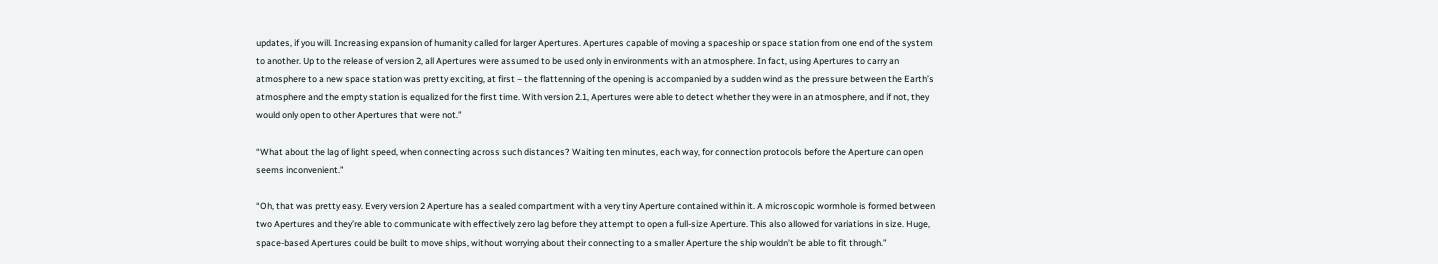updates, if you will. Increasing expansion of humanity called for larger Apertures. Apertures capable of moving a spaceship or space station from one end of the system to another. Up to the release of version 2, all Apertures were assumed to be used only in environments with an atmosphere. In fact, using Apertures to carry an atmosphere to a new space station was pretty exciting, at first – the flattenning of the opening is accompanied by a sudden wind as the pressure between the Earth’s atmosphere and the empty station is equalized for the first time. With version 2.1, Apertures were able to detect whether they were in an atmosphere, and if not, they would only open to other Apertures that were not.”

“What about the lag of light speed, when connecting across such distances? Waiting ten minutes, each way, for connection protocols before the Aperture can open seems inconvenient.”

“Oh, that was pretty easy. Every version 2 Aperture has a sealed compartment with a very tiny Aperture contained within it. A microscopic wormhole is formed between two Apertures and they’re able to communicate with effectively zero lag before they attempt to open a full-size Aperture. This also allowed for variations in size. Huge, space-based Apertures could be built to move ships, without worrying about their connecting to a smaller Aperture the ship wouldn’t be able to fit through.”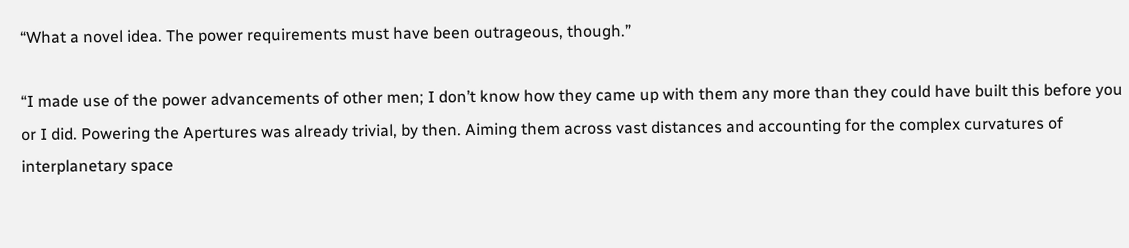“What a novel idea. The power requirements must have been outrageous, though.”

“I made use of the power advancements of other men; I don’t know how they came up with them any more than they could have built this before you or I did. Powering the Apertures was already trivial, by then. Aiming them across vast distances and accounting for the complex curvatures of interplanetary space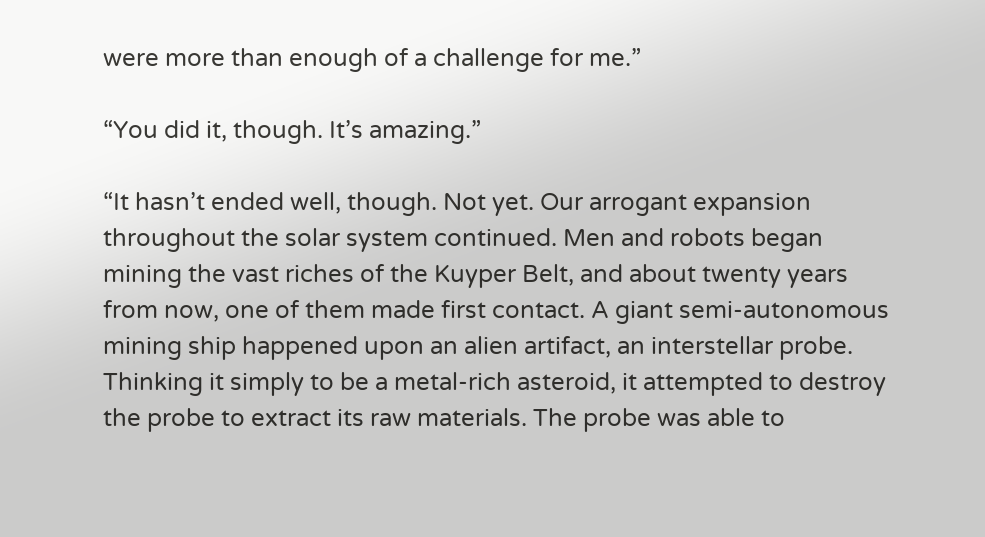were more than enough of a challenge for me.”

“You did it, though. It’s amazing.”

“It hasn’t ended well, though. Not yet. Our arrogant expansion throughout the solar system continued. Men and robots began mining the vast riches of the Kuyper Belt, and about twenty years from now, one of them made first contact. A giant semi-autonomous mining ship happened upon an alien artifact, an interstellar probe. Thinking it simply to be a metal-rich asteroid, it attempted to destroy the probe to extract its raw materials. The probe was able to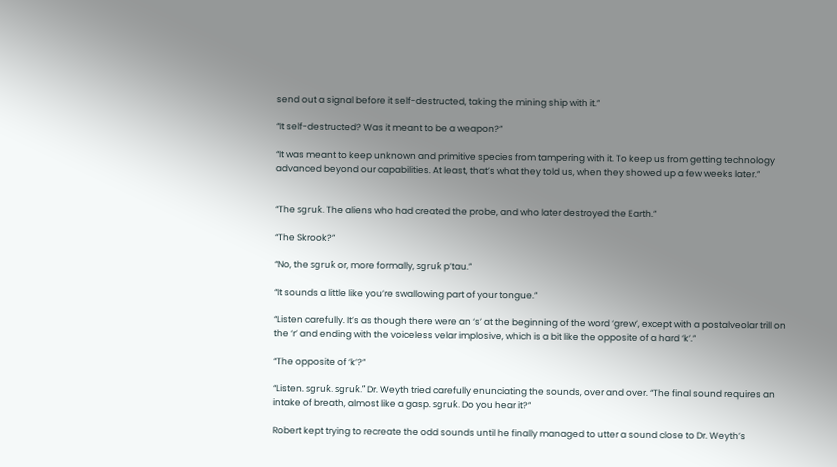send out a signal before it self-destructed, taking the mining ship with it.”

“It self-destructed? Was it meant to be a weapon?”

“It was meant to keep unknown and primitive species from tampering with it. To keep us from getting technology advanced beyond our capabilities. At least, that’s what they told us, when they showed up a few weeks later.”


“The sgruƙ. The aliens who had created the probe, and who later destroyed the Earth.”

“The Skrook?”

“No, the sgruƙ or, more formally, sgruƙ p’tau.”

“It sounds a little like you’re swallowing part of your tongue.”

“Listen carefully. It’s as though there were an ‘s’ at the beginning of the word ‘grew’, except with a postalveolar trill on the ‘r’ and ending with the voiceless velar implosive, which is a bit like the opposite of a hard ‘k’.”

“The opposite of ‘k’?”

“Listen. sgruƙ. sgruƙ.” Dr. Weyth tried carefully enunciating the sounds, over and over. “The final sound requires an intake of breath, almost like a gasp. sgruƙ. Do you hear it?”

Robert kept trying to recreate the odd sounds until he finally managed to utter a sound close to Dr. Weyth’s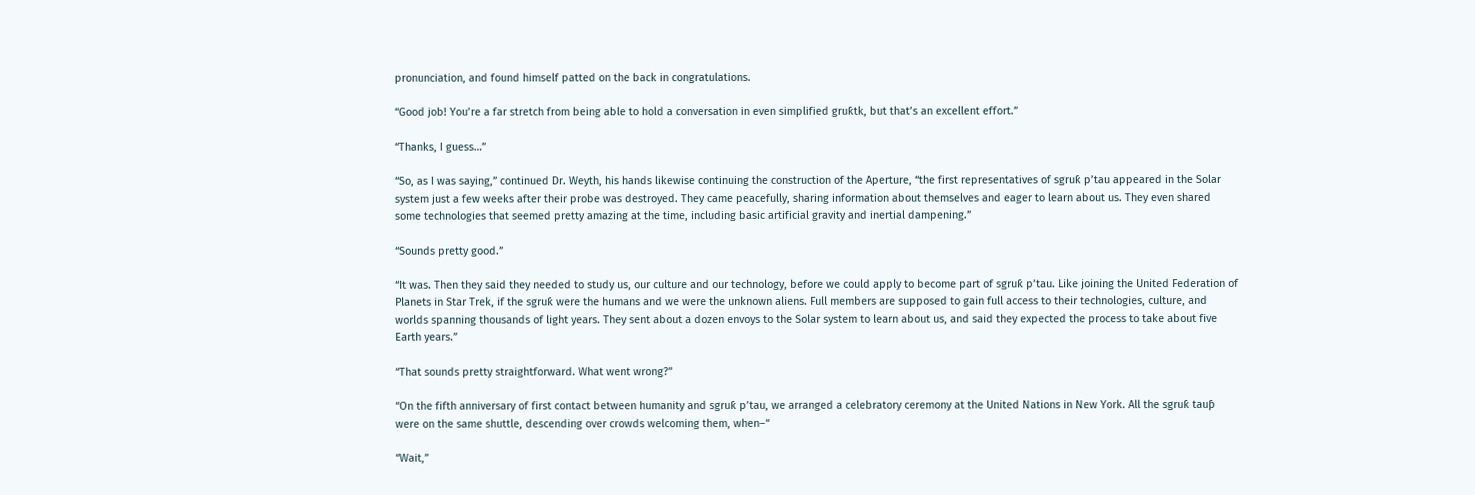pronunciation, and found himself patted on the back in congratulations.

“Good job! You’re a far stretch from being able to hold a conversation in even simplified gruƙtk, but that’s an excellent effort.”

“Thanks, I guess…”

“So, as I was saying,” continued Dr. Weyth, his hands likewise continuing the construction of the Aperture, “the first representatives of sgruƙ p’tau appeared in the Solar system just a few weeks after their probe was destroyed. They came peacefully, sharing information about themselves and eager to learn about us. They even shared some technologies that seemed pretty amazing at the time, including basic artificial gravity and inertial dampening.”

“Sounds pretty good.”

“It was. Then they said they needed to study us, our culture and our technology, before we could apply to become part of sgruƙ p’tau. Like joining the United Federation of Planets in Star Trek, if the sgruƙ were the humans and we were the unknown aliens. Full members are supposed to gain full access to their technologies, culture, and worlds spanning thousands of light years. They sent about a dozen envoys to the Solar system to learn about us, and said they expected the process to take about five Earth years.”

“That sounds pretty straightforward. What went wrong?”

“On the fifth anniversary of first contact between humanity and sgruƙ p’tau, we arranged a celebratory ceremony at the United Nations in New York. All the sgruƙ tauƥ were on the same shuttle, descending over crowds welcoming them, when–“

“Wait,”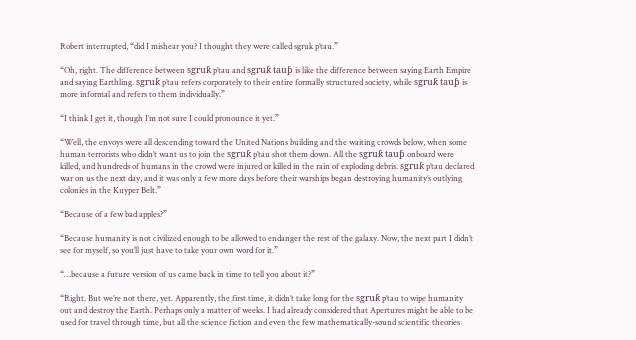Robert interrupted, “did I mishear you? I thought they were called sgruk p’tau.”

“Oh, right. The difference between sgruƙ p’tau and sgruƙ tauƥ is like the difference between saying Earth Empire and saying Earthling. sgruƙ p’tau refers corporately to their entire formally structured society, while sgruƙ tauƥ is more informal and refers to them individually.”

“I think I get it, though I’m not sure I could pronounce it yet.”

“Well, the envoys were all descending toward the United Nations building and the waiting crowds below, when some human terrorists who didn’t want us to join the sgruƙ p’tau shot them down. All the sgruƙ tauƥ onboard were killed, and hundreds of humans in the crowd were injured or killed in the rain of exploding debris. sgruƙ p’tau declared war on us the next day, and it was only a few more days before their warships began destroying humanity’s outlying colonies in the Kuyper Belt.”

“Because of a few bad apples?”

“Because humanity is not civilized enough to be allowed to endanger the rest of the galaxy. Now, the next part I didn’t see for myself, so you’ll just have to take your own word for it.”

“…because a future version of us came back in time to tell you about it?”

“Right. But we’re not there, yet. Apparently, the first time, it didn’t take long for the sgruƙ p’tau to wipe humanity out and destroy the Earth. Perhaps only a matter of weeks. I had already considered that Apertures might be able to be used for travel through time, but all the science fiction and even the few mathematically-sound scientific theories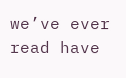we’ve ever read have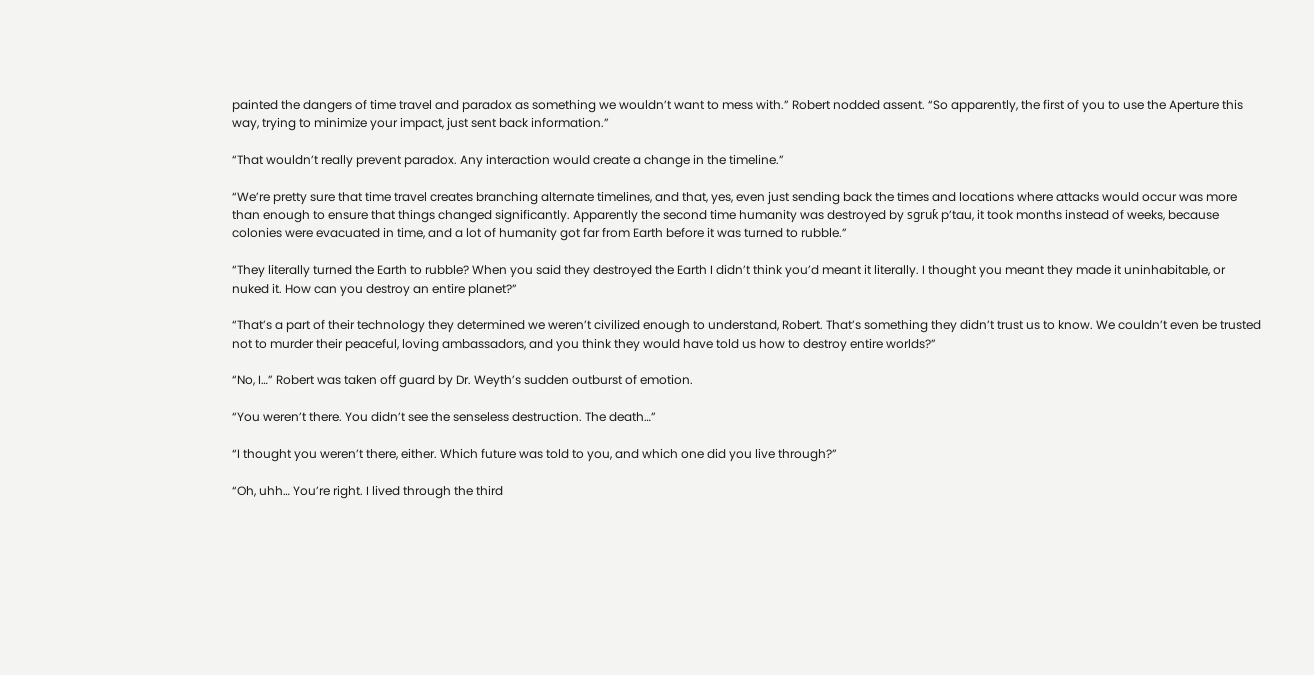painted the dangers of time travel and paradox as something we wouldn’t want to mess with.” Robert nodded assent. “So apparently, the first of you to use the Aperture this way, trying to minimize your impact, just sent back information.”

“That wouldn’t really prevent paradox. Any interaction would create a change in the timeline.”

“We’re pretty sure that time travel creates branching alternate timelines, and that, yes, even just sending back the times and locations where attacks would occur was more than enough to ensure that things changed significantly. Apparently the second time humanity was destroyed by sgruƙ p’tau, it took months instead of weeks, because colonies were evacuated in time, and a lot of humanity got far from Earth before it was turned to rubble.”

“They literally turned the Earth to rubble? When you said they destroyed the Earth I didn’t think you’d meant it literally. I thought you meant they made it uninhabitable, or nuked it. How can you destroy an entire planet?”

“That’s a part of their technology they determined we weren’t civilized enough to understand, Robert. That’s something they didn’t trust us to know. We couldn’t even be trusted not to murder their peaceful, loving ambassadors, and you think they would have told us how to destroy entire worlds?”

“No, I…” Robert was taken off guard by Dr. Weyth’s sudden outburst of emotion.

“You weren’t there. You didn’t see the senseless destruction. The death…”

“I thought you weren’t there, either. Which future was told to you, and which one did you live through?”

“Oh, uhh… You’re right. I lived through the third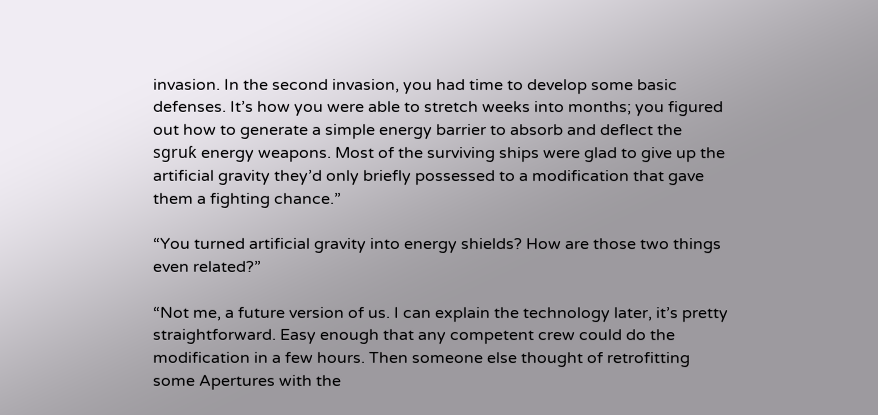invasion. In the second invasion, you had time to develop some basic defenses. It’s how you were able to stretch weeks into months; you figured out how to generate a simple energy barrier to absorb and deflect the sgruƙ energy weapons. Most of the surviving ships were glad to give up the artificial gravity they’d only briefly possessed to a modification that gave them a fighting chance.”

“You turned artificial gravity into energy shields? How are those two things even related?”

“Not me, a future version of us. I can explain the technology later, it’s pretty straightforward. Easy enough that any competent crew could do the modification in a few hours. Then someone else thought of retrofitting some Apertures with the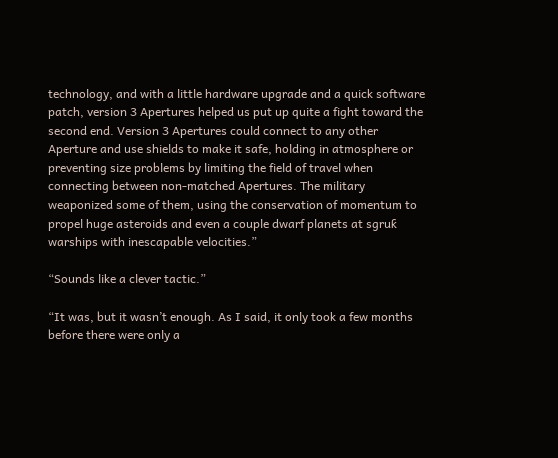technology, and with a little hardware upgrade and a quick software patch, version 3 Apertures helped us put up quite a fight toward the second end. Version 3 Apertures could connect to any other Aperture and use shields to make it safe, holding in atmosphere or preventing size problems by limiting the field of travel when connecting between non-matched Apertures. The military weaponized some of them, using the conservation of momentum to propel huge asteroids and even a couple dwarf planets at sgruƙ warships with inescapable velocities.”

“Sounds like a clever tactic.”

“It was, but it wasn’t enough. As I said, it only took a few months before there were only a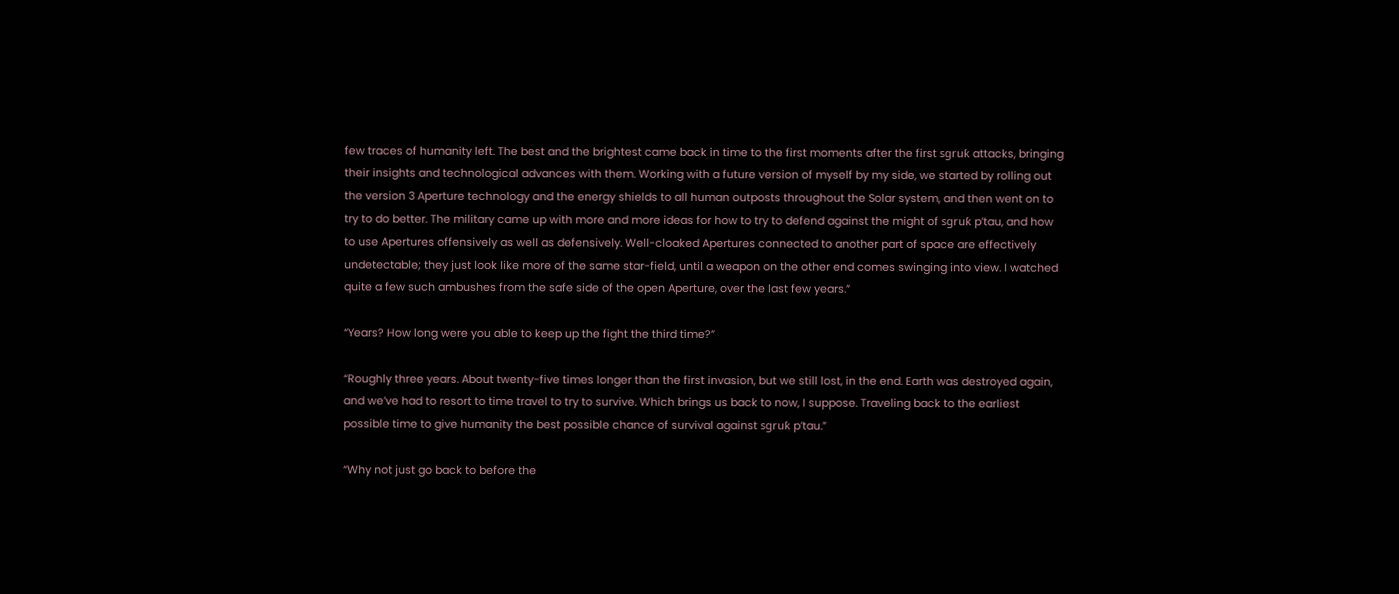few traces of humanity left. The best and the brightest came back in time to the first moments after the first sgruƙ attacks, bringing their insights and technological advances with them. Working with a future version of myself by my side, we started by rolling out the version 3 Aperture technology and the energy shields to all human outposts throughout the Solar system, and then went on to try to do better. The military came up with more and more ideas for how to try to defend against the might of sgruƙ p’tau, and how to use Apertures offensively as well as defensively. Well-cloaked Apertures connected to another part of space are effectively undetectable; they just look like more of the same star-field, until a weapon on the other end comes swinging into view. I watched quite a few such ambushes from the safe side of the open Aperture, over the last few years.”

“Years? How long were you able to keep up the fight the third time?”

“Roughly three years. About twenty-five times longer than the first invasion, but we still lost, in the end. Earth was destroyed again, and we’ve had to resort to time travel to try to survive. Which brings us back to now, I suppose. Traveling back to the earliest possible time to give humanity the best possible chance of survival against sgruƙ p’tau.”

“Why not just go back to before the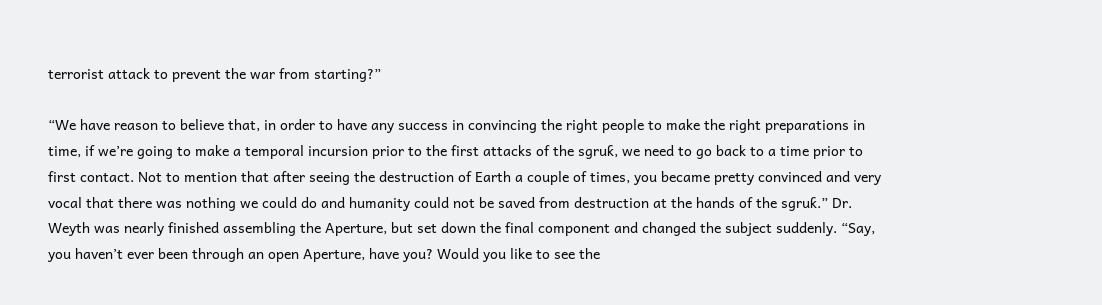terrorist attack to prevent the war from starting?”

“We have reason to believe that, in order to have any success in convincing the right people to make the right preparations in time, if we’re going to make a temporal incursion prior to the first attacks of the sgruƙ, we need to go back to a time prior to first contact. Not to mention that after seeing the destruction of Earth a couple of times, you became pretty convinced and very vocal that there was nothing we could do and humanity could not be saved from destruction at the hands of the sgruƙ.” Dr. Weyth was nearly finished assembling the Aperture, but set down the final component and changed the subject suddenly. “Say, you haven’t ever been through an open Aperture, have you? Would you like to see the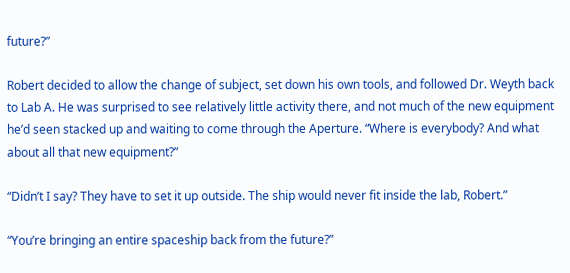future?”

Robert decided to allow the change of subject, set down his own tools, and followed Dr. Weyth back to Lab A. He was surprised to see relatively little activity there, and not much of the new equipment he’d seen stacked up and waiting to come through the Aperture. “Where is everybody? And what about all that new equipment?”

“Didn’t I say? They have to set it up outside. The ship would never fit inside the lab, Robert.”

“You’re bringing an entire spaceship back from the future?”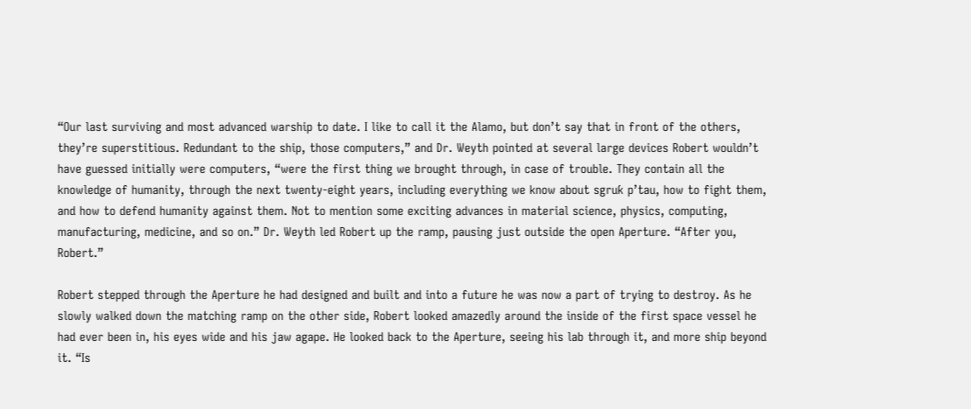“Our last surviving and most advanced warship to date. I like to call it the Alamo, but don’t say that in front of the others, they’re superstitious. Redundant to the ship, those computers,” and Dr. Weyth pointed at several large devices Robert wouldn’t have guessed initially were computers, “were the first thing we brought through, in case of trouble. They contain all the knowledge of humanity, through the next twenty-eight years, including everything we know about sgruƙ p’tau, how to fight them, and how to defend humanity against them. Not to mention some exciting advances in material science, physics, computing, manufacturing, medicine, and so on.” Dr. Weyth led Robert up the ramp, pausing just outside the open Aperture. “After you, Robert.”

Robert stepped through the Aperture he had designed and built and into a future he was now a part of trying to destroy. As he slowly walked down the matching ramp on the other side, Robert looked amazedly around the inside of the first space vessel he had ever been in, his eyes wide and his jaw agape. He looked back to the Aperture, seeing his lab through it, and more ship beyond it. “Is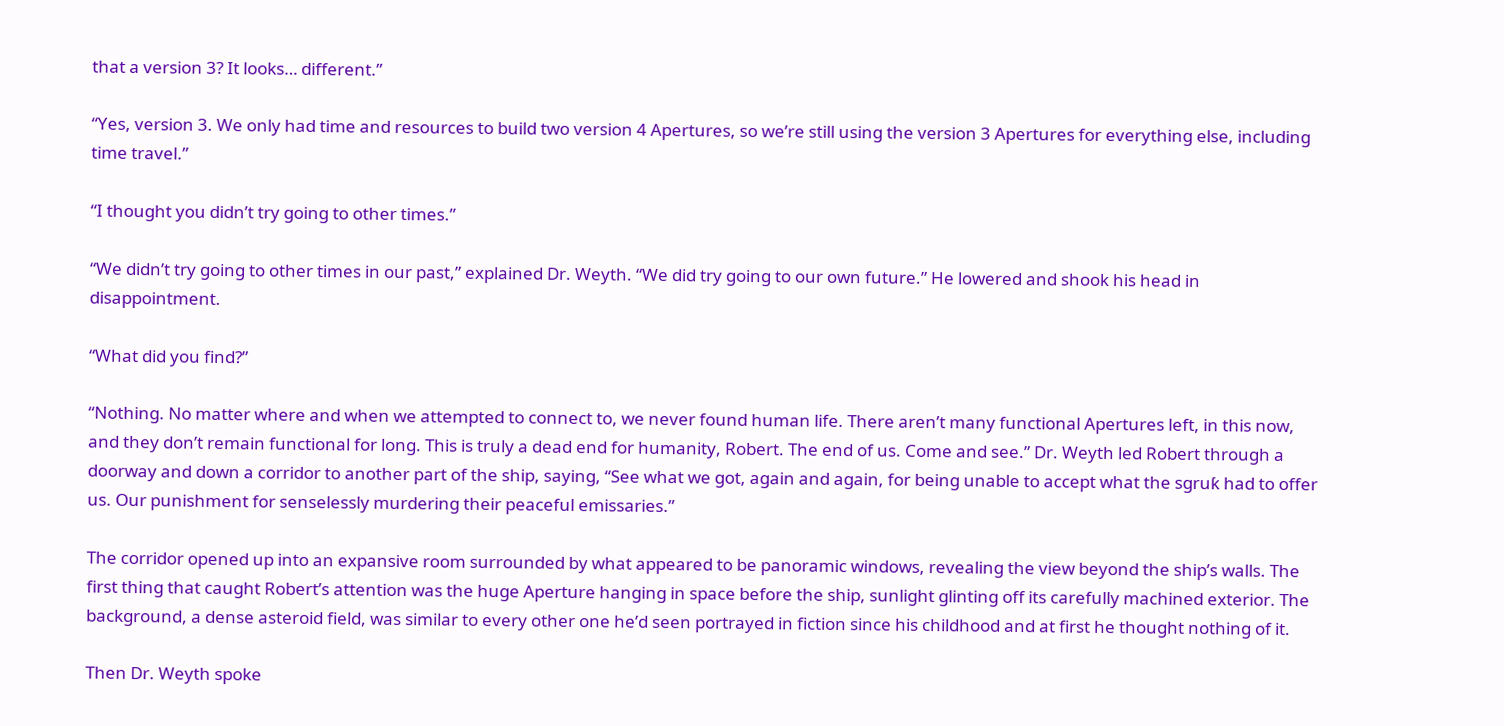that a version 3? It looks… different.”

“Yes, version 3. We only had time and resources to build two version 4 Apertures, so we’re still using the version 3 Apertures for everything else, including time travel.”

“I thought you didn’t try going to other times.”

“We didn’t try going to other times in our past,” explained Dr. Weyth. “We did try going to our own future.” He lowered and shook his head in disappointment.

“What did you find?”

“Nothing. No matter where and when we attempted to connect to, we never found human life. There aren’t many functional Apertures left, in this now, and they don’t remain functional for long. This is truly a dead end for humanity, Robert. The end of us. Come and see.” Dr. Weyth led Robert through a doorway and down a corridor to another part of the ship, saying, “See what we got, again and again, for being unable to accept what the sgruƙ had to offer us. Our punishment for senselessly murdering their peaceful emissaries.”

The corridor opened up into an expansive room surrounded by what appeared to be panoramic windows, revealing the view beyond the ship’s walls. The first thing that caught Robert’s attention was the huge Aperture hanging in space before the ship, sunlight glinting off its carefully machined exterior. The background, a dense asteroid field, was similar to every other one he’d seen portrayed in fiction since his childhood and at first he thought nothing of it.

Then Dr. Weyth spoke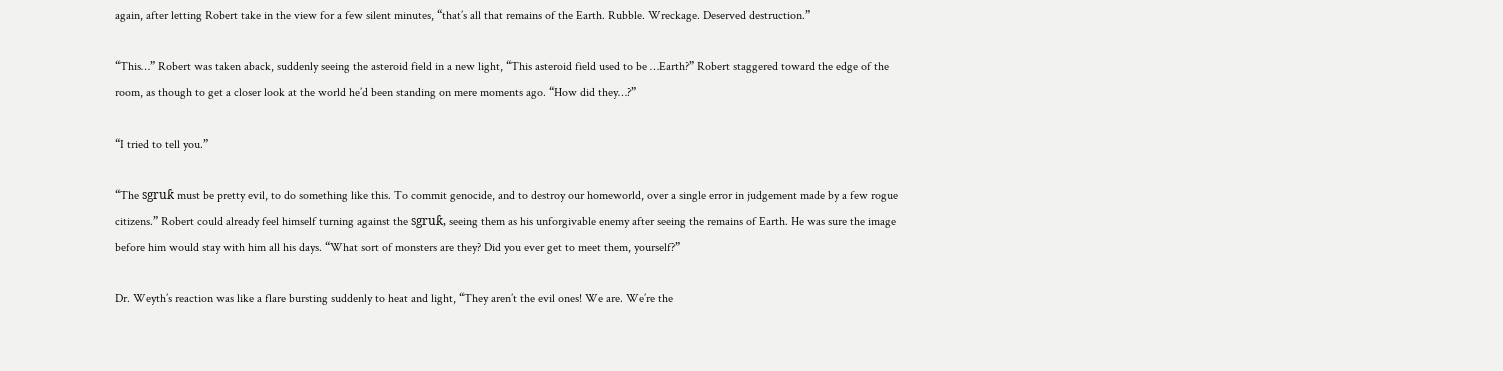again, after letting Robert take in the view for a few silent minutes, “that’s all that remains of the Earth. Rubble. Wreckage. Deserved destruction.”

“This…” Robert was taken aback, suddenly seeing the asteroid field in a new light, “This asteroid field used to be …Earth?” Robert staggered toward the edge of the room, as though to get a closer look at the world he’d been standing on mere moments ago. “How did they…?”

“I tried to tell you.”

“The sgruƙ must be pretty evil, to do something like this. To commit genocide, and to destroy our homeworld, over a single error in judgement made by a few rogue citizens.” Robert could already feel himself turning against the sgruƙ, seeing them as his unforgivable enemy after seeing the remains of Earth. He was sure the image before him would stay with him all his days. “What sort of monsters are they? Did you ever get to meet them, yourself?”

Dr. Weyth’s reaction was like a flare bursting suddenly to heat and light, “They aren’t the evil ones! We are. We’re the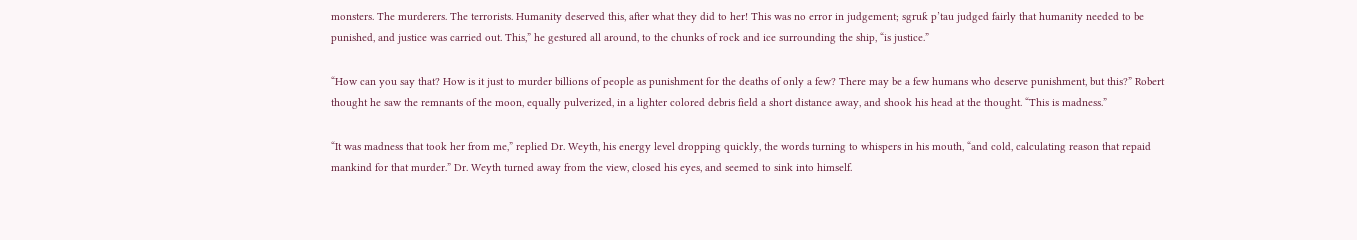monsters. The murderers. The terrorists. Humanity deserved this, after what they did to her! This was no error in judgement; sgruƙ p’tau judged fairly that humanity needed to be punished, and justice was carried out. This,” he gestured all around, to the chunks of rock and ice surrounding the ship, “is justice.”

“How can you say that? How is it just to murder billions of people as punishment for the deaths of only a few? There may be a few humans who deserve punishment, but this?” Robert thought he saw the remnants of the moon, equally pulverized, in a lighter colored debris field a short distance away, and shook his head at the thought. “This is madness.”

“It was madness that took her from me,” replied Dr. Weyth, his energy level dropping quickly, the words turning to whispers in his mouth, “and cold, calculating reason that repaid mankind for that murder.” Dr. Weyth turned away from the view, closed his eyes, and seemed to sink into himself.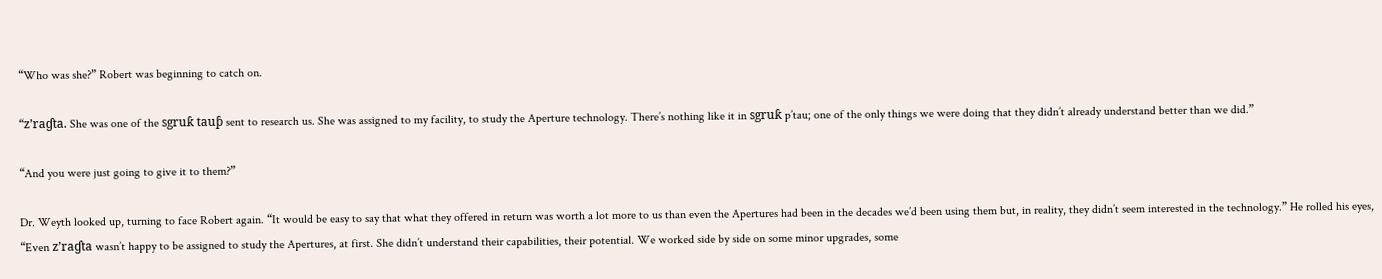“Who was she?” Robert was beginning to catch on.

“z’raɠta. She was one of the sgruƙ tauƥ sent to research us. She was assigned to my facility, to study the Aperture technology. There’s nothing like it in sgruƙ p’tau; one of the only things we were doing that they didn’t already understand better than we did.”

“And you were just going to give it to them?”

Dr. Weyth looked up, turning to face Robert again. “It would be easy to say that what they offered in return was worth a lot more to us than even the Apertures had been in the decades we’d been using them but, in reality, they didn’t seem interested in the technology.” He rolled his eyes, “Even z’raɠta wasn’t happy to be assigned to study the Apertures, at first. She didn’t understand their capabilities, their potential. We worked side by side on some minor upgrades, some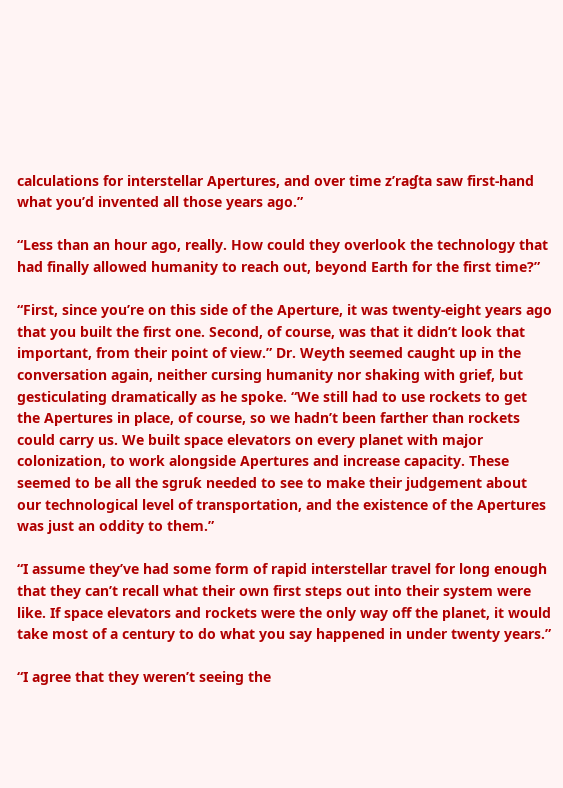calculations for interstellar Apertures, and over time z’raɠta saw first-hand what you’d invented all those years ago.”

“Less than an hour ago, really. How could they overlook the technology that had finally allowed humanity to reach out, beyond Earth for the first time?”

“First, since you’re on this side of the Aperture, it was twenty-eight years ago that you built the first one. Second, of course, was that it didn’t look that important, from their point of view.” Dr. Weyth seemed caught up in the conversation again, neither cursing humanity nor shaking with grief, but gesticulating dramatically as he spoke. “We still had to use rockets to get the Apertures in place, of course, so we hadn’t been farther than rockets could carry us. We built space elevators on every planet with major colonization, to work alongside Apertures and increase capacity. These seemed to be all the sgruƙ needed to see to make their judgement about our technological level of transportation, and the existence of the Apertures was just an oddity to them.”

“I assume they’ve had some form of rapid interstellar travel for long enough that they can’t recall what their own first steps out into their system were like. If space elevators and rockets were the only way off the planet, it would take most of a century to do what you say happened in under twenty years.”

“I agree that they weren’t seeing the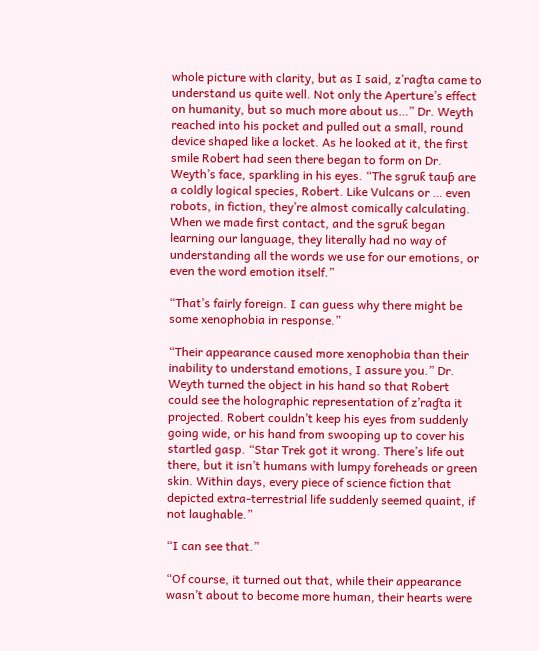whole picture with clarity, but as I said, z’raɠta came to understand us quite well. Not only the Aperture’s effect on humanity, but so much more about us…” Dr. Weyth reached into his pocket and pulled out a small, round device shaped like a locket. As he looked at it, the first smile Robert had seen there began to form on Dr. Weyth’s face, sparkling in his eyes. “The sgruƙ tauƥ are a coldly logical species, Robert. Like Vulcans or … even robots, in fiction, they’re almost comically calculating. When we made first contact, and the sgruƙ began learning our language, they literally had no way of understanding all the words we use for our emotions, or even the word emotion itself.”

“That’s fairly foreign. I can guess why there might be some xenophobia in response.”

“Their appearance caused more xenophobia than their inability to understand emotions, I assure you.” Dr. Weyth turned the object in his hand so that Robert could see the holographic representation of z’raɠta it projected. Robert couldn’t keep his eyes from suddenly going wide, or his hand from swooping up to cover his startled gasp. “Star Trek got it wrong. There’s life out there, but it isn’t humans with lumpy foreheads or green skin. Within days, every piece of science fiction that depicted extra-terrestrial life suddenly seemed quaint, if not laughable.”

“I can see that.”

“Of course, it turned out that, while their appearance wasn’t about to become more human, their hearts were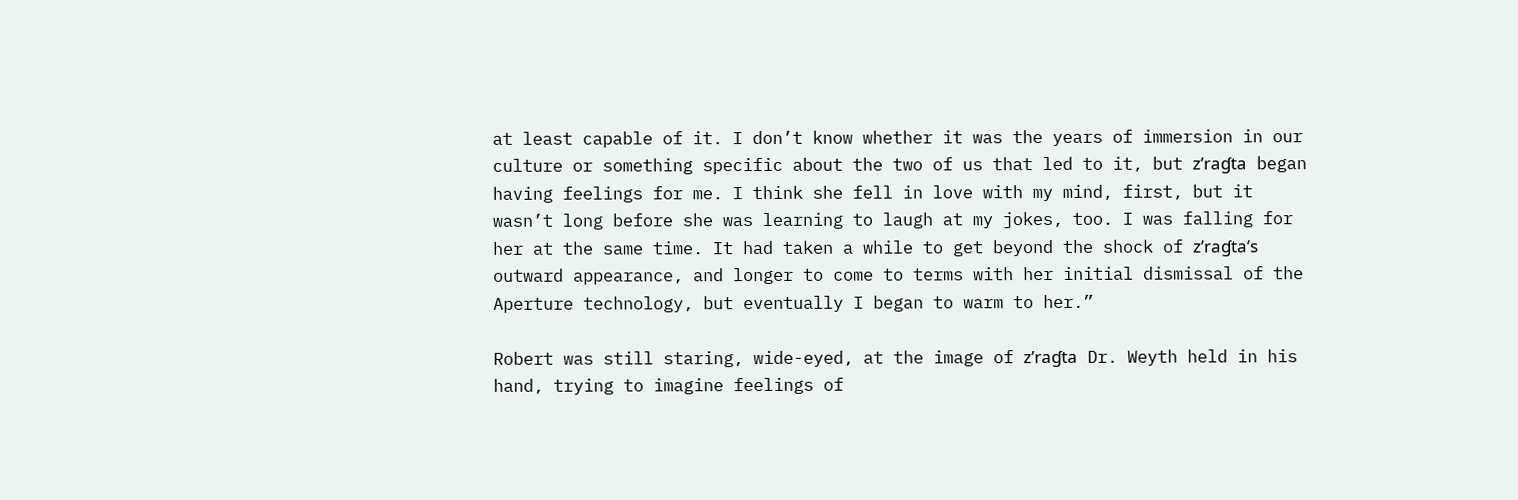at least capable of it. I don’t know whether it was the years of immersion in our culture or something specific about the two of us that led to it, but z’raɠta began having feelings for me. I think she fell in love with my mind, first, but it wasn’t long before she was learning to laugh at my jokes, too. I was falling for her at the same time. It had taken a while to get beyond the shock of z’raɠta’s outward appearance, and longer to come to terms with her initial dismissal of the Aperture technology, but eventually I began to warm to her.”

Robert was still staring, wide-eyed, at the image of z’raɠta Dr. Weyth held in his hand, trying to imagine feelings of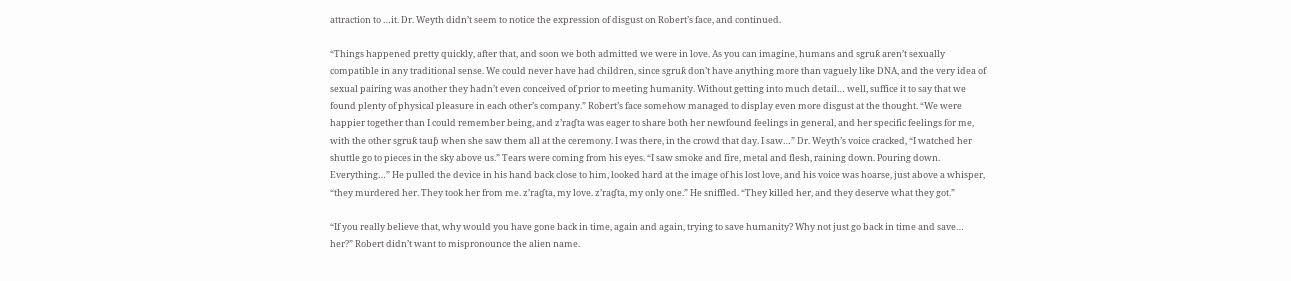attraction to …it. Dr. Weyth didn’t seem to notice the expression of disgust on Robert’s face, and continued.

“Things happened pretty quickly, after that, and soon we both admitted we were in love. As you can imagine, humans and sgruƙ aren’t sexually compatible in any traditional sense. We could never have had children, since sgruƙ don’t have anything more than vaguely like DNA, and the very idea of sexual pairing was another they hadn’t even conceived of prior to meeting humanity. Without getting into much detail… well, suffice it to say that we found plenty of physical pleasure in each other’s company.” Robert’s face somehow managed to display even more disgust at the thought. “We were happier together than I could remember being, and z’raɠta was eager to share both her newfound feelings in general, and her specific feelings for me, with the other sgruƙ tauƥ when she saw them all at the ceremony. I was there, in the crowd that day. I saw…” Dr. Weyth’s voice cracked, “I watched her shuttle go to pieces in the sky above us.” Tears were coming from his eyes. “I saw smoke and fire, metal and flesh, raining down. Pouring down. Everything…” He pulled the device in his hand back close to him, looked hard at the image of his lost love, and his voice was hoarse, just above a whisper, “they murdered her. They took her from me. z’raɠta, my love. z’raɠta, my only one.” He sniffled. “They killed her, and they deserve what they got.”

“If you really believe that, why would you have gone back in time, again and again, trying to save humanity? Why not just go back in time and save… her?” Robert didn’t want to mispronounce the alien name.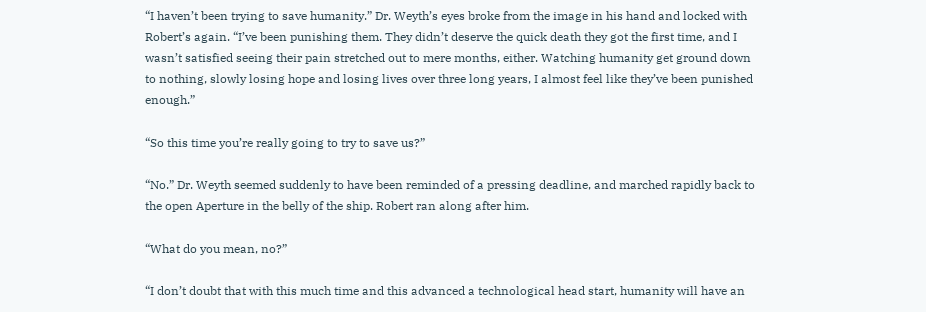“I haven’t been trying to save humanity.” Dr. Weyth’s eyes broke from the image in his hand and locked with Robert’s again. “I’ve been punishing them. They didn’t deserve the quick death they got the first time, and I wasn’t satisfied seeing their pain stretched out to mere months, either. Watching humanity get ground down to nothing, slowly losing hope and losing lives over three long years, I almost feel like they’ve been punished enough.”

“So this time you’re really going to try to save us?”

“No.” Dr. Weyth seemed suddenly to have been reminded of a pressing deadline, and marched rapidly back to the open Aperture in the belly of the ship. Robert ran along after him.

“What do you mean, no?”

“I don’t doubt that with this much time and this advanced a technological head start, humanity will have an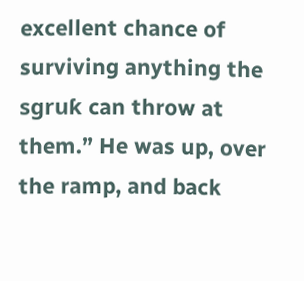excellent chance of surviving anything the sgruƙ can throw at them.” He was up, over the ramp, and back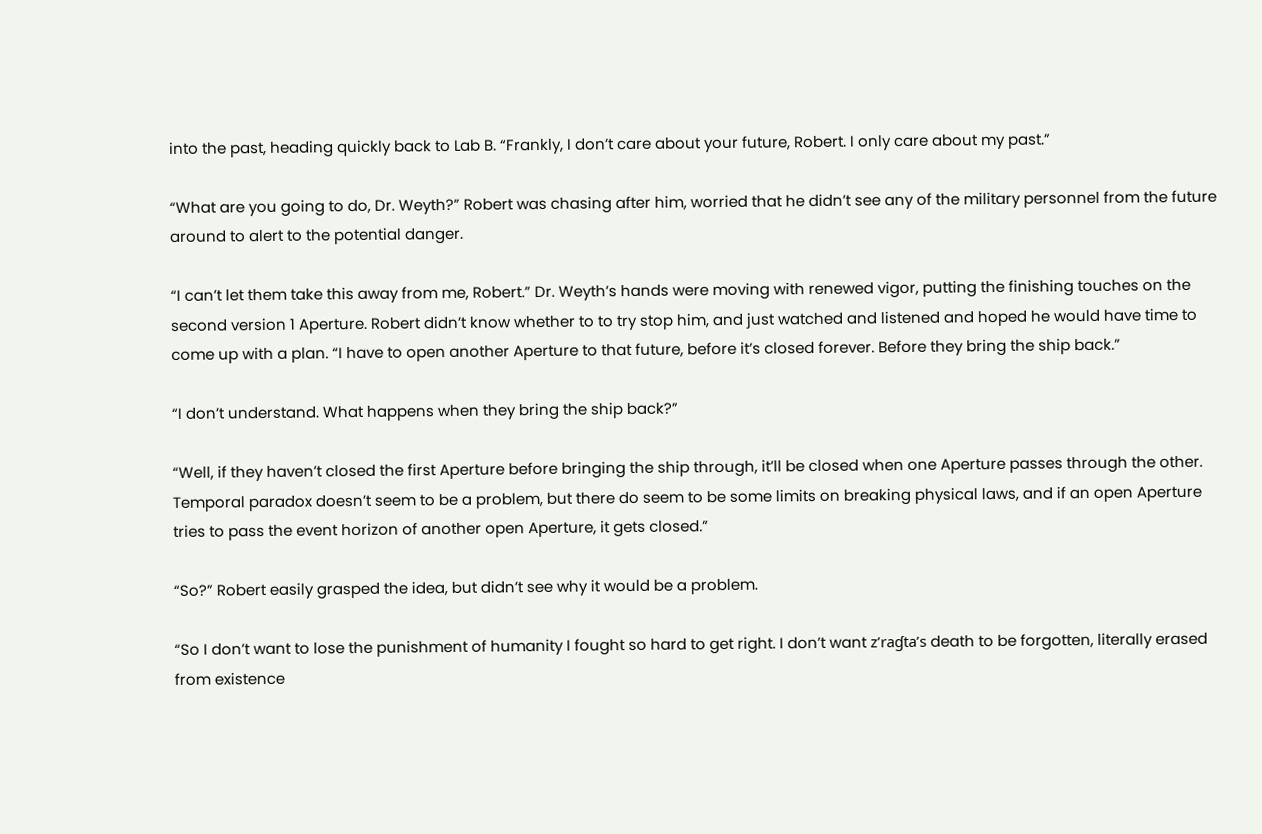into the past, heading quickly back to Lab B. “Frankly, I don’t care about your future, Robert. I only care about my past.”

“What are you going to do, Dr. Weyth?” Robert was chasing after him, worried that he didn’t see any of the military personnel from the future around to alert to the potential danger.

“I can’t let them take this away from me, Robert.” Dr. Weyth’s hands were moving with renewed vigor, putting the finishing touches on the second version 1 Aperture. Robert didn’t know whether to to try stop him, and just watched and listened and hoped he would have time to come up with a plan. “I have to open another Aperture to that future, before it’s closed forever. Before they bring the ship back.”

“I don’t understand. What happens when they bring the ship back?”

“Well, if they haven’t closed the first Aperture before bringing the ship through, it’ll be closed when one Aperture passes through the other. Temporal paradox doesn’t seem to be a problem, but there do seem to be some limits on breaking physical laws, and if an open Aperture tries to pass the event horizon of another open Aperture, it gets closed.”

“So?” Robert easily grasped the idea, but didn’t see why it would be a problem.

“So I don’t want to lose the punishment of humanity I fought so hard to get right. I don’t want z’raɠta’s death to be forgotten, literally erased from existence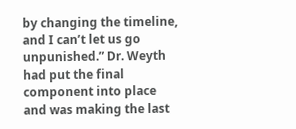by changing the timeline, and I can’t let us go unpunished.” Dr. Weyth had put the final component into place and was making the last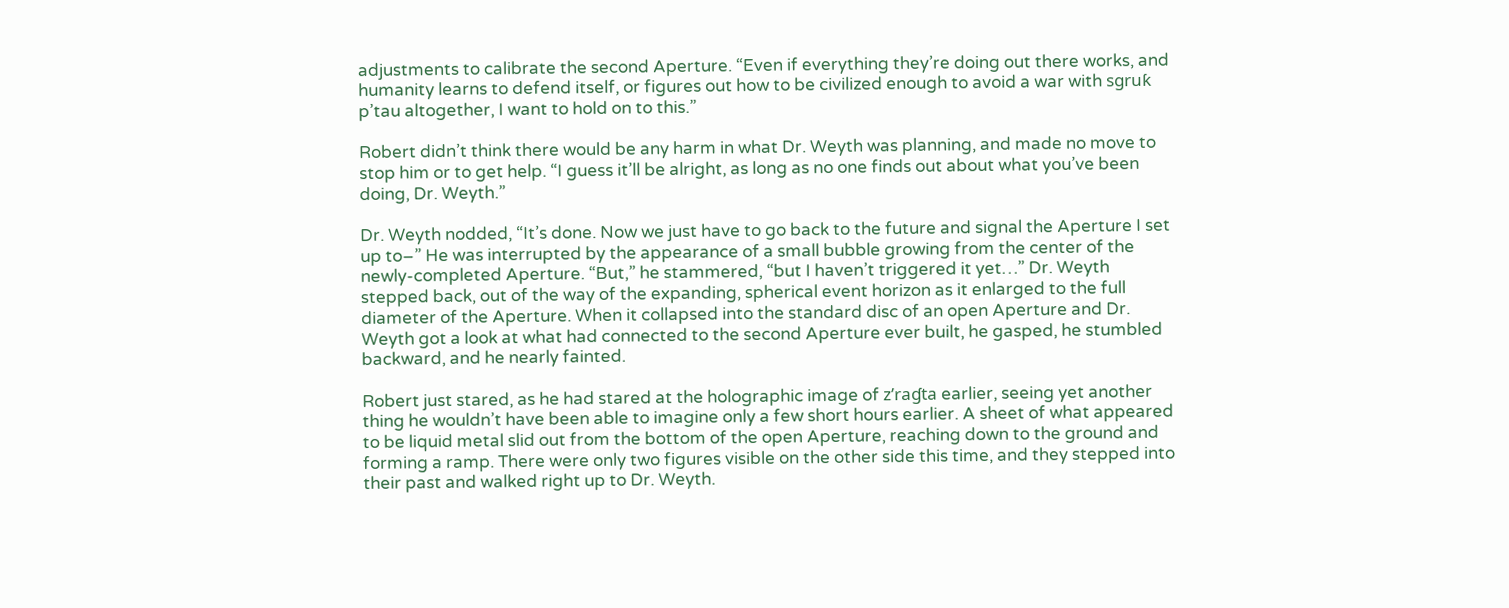adjustments to calibrate the second Aperture. “Even if everything they’re doing out there works, and humanity learns to defend itself, or figures out how to be civilized enough to avoid a war with sgruƙ p’tau altogether, I want to hold on to this.”

Robert didn’t think there would be any harm in what Dr. Weyth was planning, and made no move to stop him or to get help. “I guess it’ll be alright, as long as no one finds out about what you’ve been doing, Dr. Weyth.”

Dr. Weyth nodded, “It’s done. Now we just have to go back to the future and signal the Aperture I set up to–” He was interrupted by the appearance of a small bubble growing from the center of the newly-completed Aperture. “But,” he stammered, “but I haven’t triggered it yet…” Dr. Weyth stepped back, out of the way of the expanding, spherical event horizon as it enlarged to the full diameter of the Aperture. When it collapsed into the standard disc of an open Aperture and Dr. Weyth got a look at what had connected to the second Aperture ever built, he gasped, he stumbled backward, and he nearly fainted.

Robert just stared, as he had stared at the holographic image of z’raɠta earlier, seeing yet another thing he wouldn’t have been able to imagine only a few short hours earlier. A sheet of what appeared to be liquid metal slid out from the bottom of the open Aperture, reaching down to the ground and forming a ramp. There were only two figures visible on the other side this time, and they stepped into their past and walked right up to Dr. Weyth.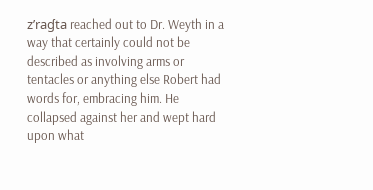z’raɠta reached out to Dr. Weyth in a way that certainly could not be described as involving arms or tentacles or anything else Robert had words for, embracing him. He collapsed against her and wept hard upon what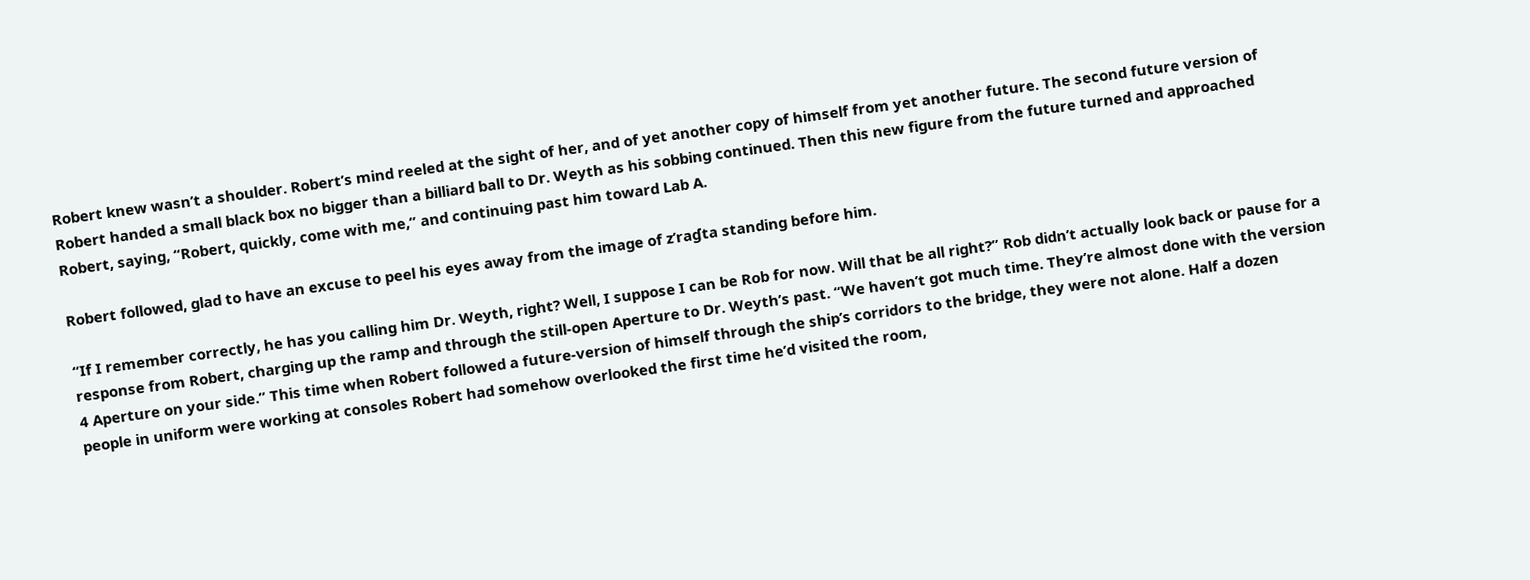Robert knew wasn’t a shoulder. Robert’s mind reeled at the sight of her, and of yet another copy of himself from yet another future. The second future version of Robert handed a small black box no bigger than a billiard ball to Dr. Weyth as his sobbing continued. Then this new figure from the future turned and approached Robert, saying, “Robert, quickly, come with me,” and continuing past him toward Lab A.

Robert followed, glad to have an excuse to peel his eyes away from the image of z’raɠta standing before him.

“If I remember correctly, he has you calling him Dr. Weyth, right? Well, I suppose I can be Rob for now. Will that be all right?” Rob didn’t actually look back or pause for a response from Robert, charging up the ramp and through the still-open Aperture to Dr. Weyth’s past. “We haven’t got much time. They’re almost done with the version 4 Aperture on your side.” This time when Robert followed a future-version of himself through the ship’s corridors to the bridge, they were not alone. Half a dozen people in uniform were working at consoles Robert had somehow overlooked the first time he’d visited the room,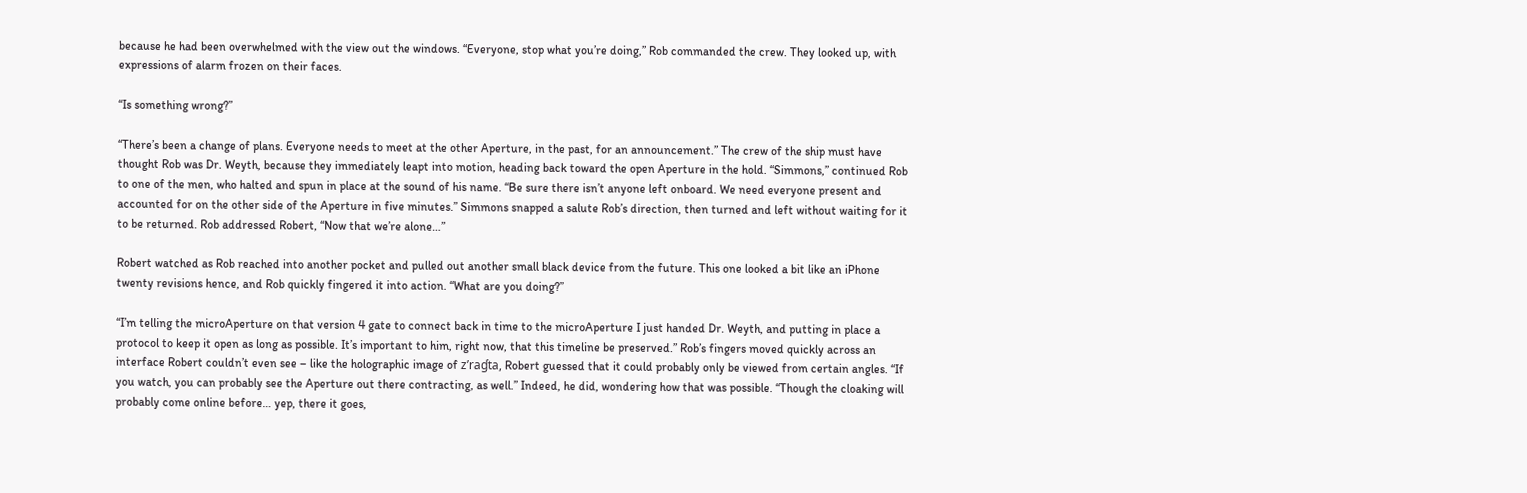because he had been overwhelmed with the view out the windows. “Everyone, stop what you’re doing,” Rob commanded the crew. They looked up, with expressions of alarm frozen on their faces.

“Is something wrong?”

“There’s been a change of plans. Everyone needs to meet at the other Aperture, in the past, for an announcement.” The crew of the ship must have thought Rob was Dr. Weyth, because they immediately leapt into motion, heading back toward the open Aperture in the hold. “Simmons,” continued Rob to one of the men, who halted and spun in place at the sound of his name. “Be sure there isn’t anyone left onboard. We need everyone present and accounted for on the other side of the Aperture in five minutes.” Simmons snapped a salute Rob’s direction, then turned and left without waiting for it to be returned. Rob addressed Robert, “Now that we’re alone…”

Robert watched as Rob reached into another pocket and pulled out another small black device from the future. This one looked a bit like an iPhone twenty revisions hence, and Rob quickly fingered it into action. “What are you doing?”

“I’m telling the microAperture on that version 4 gate to connect back in time to the microAperture I just handed Dr. Weyth, and putting in place a protocol to keep it open as long as possible. It’s important to him, right now, that this timeline be preserved.” Rob’s fingers moved quickly across an interface Robert couldn’t even see – like the holographic image of z’raɠta, Robert guessed that it could probably only be viewed from certain angles. “If you watch, you can probably see the Aperture out there contracting, as well.” Indeed, he did, wondering how that was possible. “Though the cloaking will probably come online before… yep, there it goes,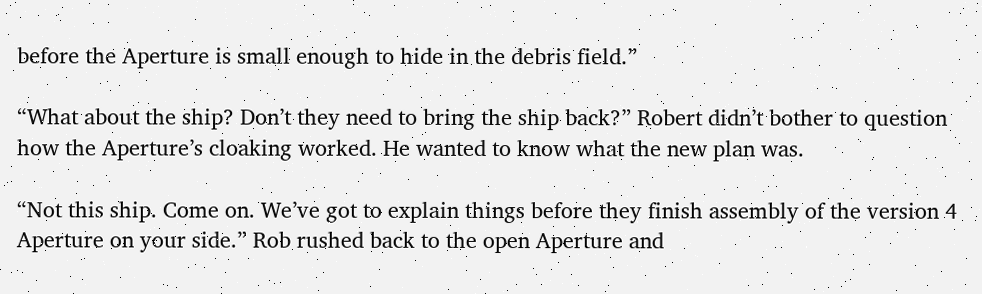before the Aperture is small enough to hide in the debris field.”

“What about the ship? Don’t they need to bring the ship back?” Robert didn’t bother to question how the Aperture’s cloaking worked. He wanted to know what the new plan was.

“Not this ship. Come on. We’ve got to explain things before they finish assembly of the version 4 Aperture on your side.” Rob rushed back to the open Aperture and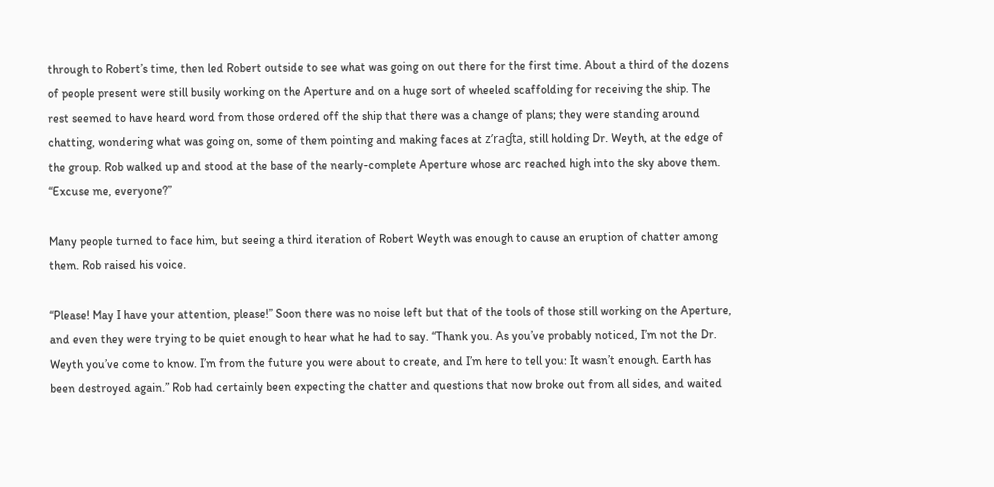through to Robert’s time, then led Robert outside to see what was going on out there for the first time. About a third of the dozens of people present were still busily working on the Aperture and on a huge sort of wheeled scaffolding for receiving the ship. The rest seemed to have heard word from those ordered off the ship that there was a change of plans; they were standing around chatting, wondering what was going on, some of them pointing and making faces at z’raɠta, still holding Dr. Weyth, at the edge of the group. Rob walked up and stood at the base of the nearly-complete Aperture whose arc reached high into the sky above them. “Excuse me, everyone?”

Many people turned to face him, but seeing a third iteration of Robert Weyth was enough to cause an eruption of chatter among them. Rob raised his voice.

“Please! May I have your attention, please!” Soon there was no noise left but that of the tools of those still working on the Aperture, and even they were trying to be quiet enough to hear what he had to say. “Thank you. As you’ve probably noticed, I’m not the Dr. Weyth you’ve come to know. I’m from the future you were about to create, and I’m here to tell you: It wasn’t enough. Earth has been destroyed again.” Rob had certainly been expecting the chatter and questions that now broke out from all sides, and waited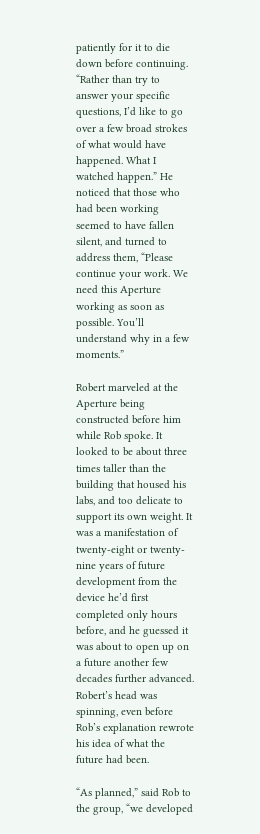patiently for it to die down before continuing. “Rather than try to answer your specific questions, I’d like to go over a few broad strokes of what would have happened. What I watched happen.” He noticed that those who had been working seemed to have fallen silent, and turned to address them, “Please continue your work. We need this Aperture working as soon as possible. You’ll understand why in a few moments.”

Robert marveled at the Aperture being constructed before him while Rob spoke. It looked to be about three times taller than the building that housed his labs, and too delicate to support its own weight. It was a manifestation of twenty-eight or twenty-nine years of future development from the device he’d first completed only hours before, and he guessed it was about to open up on a future another few decades further advanced. Robert’s head was spinning, even before Rob’s explanation rewrote his idea of what the future had been.

“As planned,” said Rob to the group, “we developed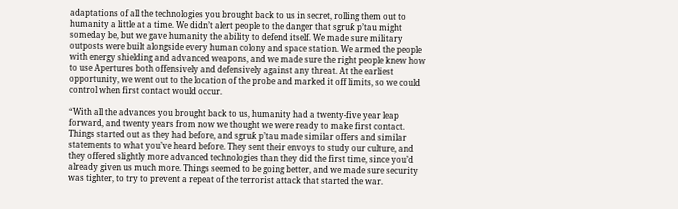adaptations of all the technologies you brought back to us in secret, rolling them out to humanity a little at a time. We didn’t alert people to the danger that sgruƙ p’tau might someday be, but we gave humanity the ability to defend itself. We made sure military outposts were built alongside every human colony and space station. We armed the people with energy shielding and advanced weapons, and we made sure the right people knew how to use Apertures both offensively and defensively against any threat. At the earliest opportunity, we went out to the location of the probe and marked it off limits, so we could control when first contact would occur.

“With all the advances you brought back to us, humanity had a twenty-five year leap forward, and twenty years from now we thought we were ready to make first contact. Things started out as they had before, and sgruƙ p’tau made similar offers and similar statements to what you’ve heard before. They sent their envoys to study our culture, and they offered slightly more advanced technologies than they did the first time, since you’d already given us much more. Things seemed to be going better, and we made sure security was tighter, to try to prevent a repeat of the terrorist attack that started the war.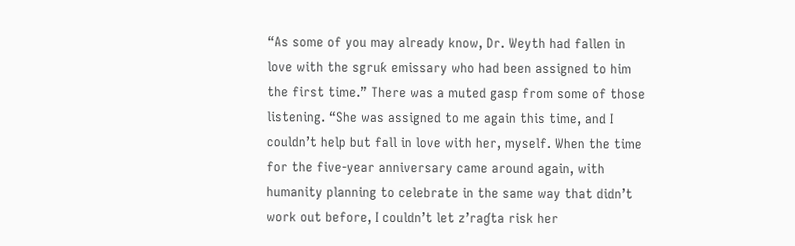“As some of you may already know, Dr. Weyth had fallen in love with the sgruƙ emissary who had been assigned to him the first time.” There was a muted gasp from some of those listening. “She was assigned to me again this time, and I couldn’t help but fall in love with her, myself. When the time for the five-year anniversary came around again, with humanity planning to celebrate in the same way that didn’t work out before, I couldn’t let z’raɠta risk her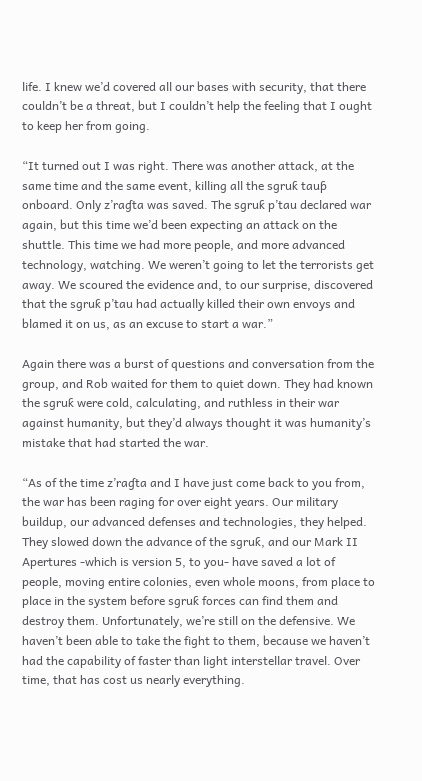life. I knew we’d covered all our bases with security, that there couldn’t be a threat, but I couldn’t help the feeling that I ought to keep her from going.

“It turned out I was right. There was another attack, at the same time and the same event, killing all the sgruƙ tauƥ onboard. Only z’raɠta was saved. The sgruƙ p’tau declared war again, but this time we’d been expecting an attack on the shuttle. This time we had more people, and more advanced technology, watching. We weren’t going to let the terrorists get away. We scoured the evidence and, to our surprise, discovered that the sgruƙ p’tau had actually killed their own envoys and blamed it on us, as an excuse to start a war.”

Again there was a burst of questions and conversation from the group, and Rob waited for them to quiet down. They had known the sgruƙ were cold, calculating, and ruthless in their war against humanity, but they’d always thought it was humanity’s mistake that had started the war.

“As of the time z’raɠta and I have just come back to you from, the war has been raging for over eight years. Our military buildup, our advanced defenses and technologies, they helped. They slowed down the advance of the sgruƙ, and our Mark II Apertures -which is version 5, to you- have saved a lot of people, moving entire colonies, even whole moons, from place to place in the system before sgruƙ forces can find them and destroy them. Unfortunately, we’re still on the defensive. We haven’t been able to take the fight to them, because we haven’t had the capability of faster than light interstellar travel. Over time, that has cost us nearly everything.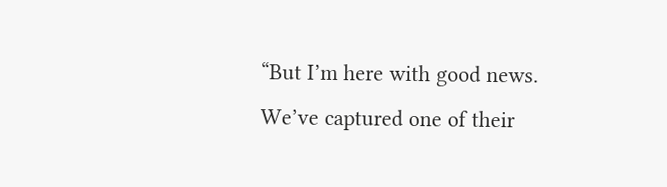“But I’m here with good news. We’ve captured one of their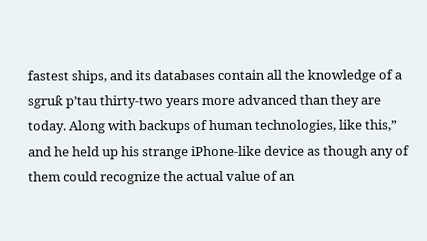fastest ships, and its databases contain all the knowledge of a sgruƙ p’tau thirty-two years more advanced than they are today. Along with backups of human technologies, like this,” and he held up his strange iPhone-like device as though any of them could recognize the actual value of an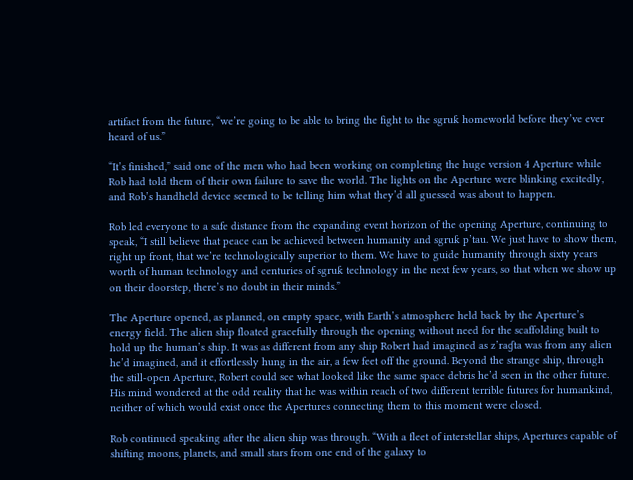artifact from the future, “we’re going to be able to bring the fight to the sgruƙ homeworld before they’ve ever heard of us.”

“It’s finished,” said one of the men who had been working on completing the huge version 4 Aperture while Rob had told them of their own failure to save the world. The lights on the Aperture were blinking excitedly, and Rob’s handheld device seemed to be telling him what they’d all guessed was about to happen.

Rob led everyone to a safe distance from the expanding event horizon of the opening Aperture, continuing to speak, “I still believe that peace can be achieved between humanity and sgruƙ p’tau. We just have to show them, right up front, that we’re technologically superior to them. We have to guide humanity through sixty years worth of human technology and centuries of sgruƙ technology in the next few years, so that when we show up on their doorstep, there’s no doubt in their minds.”

The Aperture opened, as planned, on empty space, with Earth’s atmosphere held back by the Aperture’s energy field. The alien ship floated gracefully through the opening without need for the scaffolding built to hold up the human’s ship. It was as different from any ship Robert had imagined as z’raɠta was from any alien he’d imagined, and it effortlessly hung in the air, a few feet off the ground. Beyond the strange ship, through the still-open Aperture, Robert could see what looked like the same space debris he’d seen in the other future. His mind wondered at the odd reality that he was within reach of two different terrible futures for humankind, neither of which would exist once the Apertures connecting them to this moment were closed.

Rob continued speaking after the alien ship was through. “With a fleet of interstellar ships, Apertures capable of shifting moons, planets, and small stars from one end of the galaxy to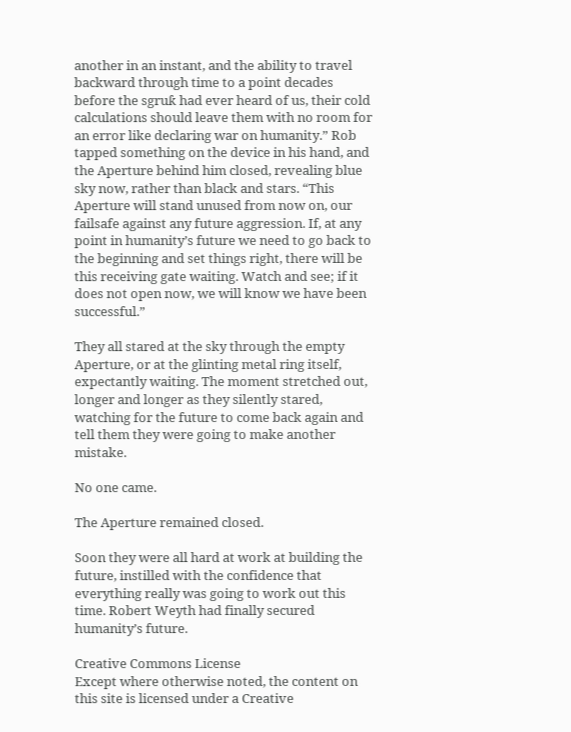another in an instant, and the ability to travel backward through time to a point decades before the sgruƙ had ever heard of us, their cold calculations should leave them with no room for an error like declaring war on humanity.” Rob tapped something on the device in his hand, and the Aperture behind him closed, revealing blue sky now, rather than black and stars. “This Aperture will stand unused from now on, our failsafe against any future aggression. If, at any point in humanity’s future we need to go back to the beginning and set things right, there will be this receiving gate waiting. Watch and see; if it does not open now, we will know we have been successful.”

They all stared at the sky through the empty Aperture, or at the glinting metal ring itself, expectantly waiting. The moment stretched out, longer and longer as they silently stared, watching for the future to come back again and tell them they were going to make another mistake.

No one came.

The Aperture remained closed.

Soon they were all hard at work at building the future, instilled with the confidence that everything really was going to work out this time. Robert Weyth had finally secured humanity’s future.

Creative Commons License
Except where otherwise noted, the content on this site is licensed under a Creative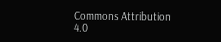Commons Attribution 4.0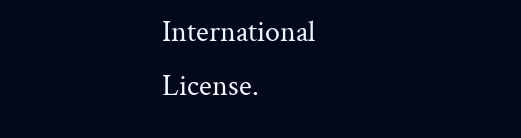International License.